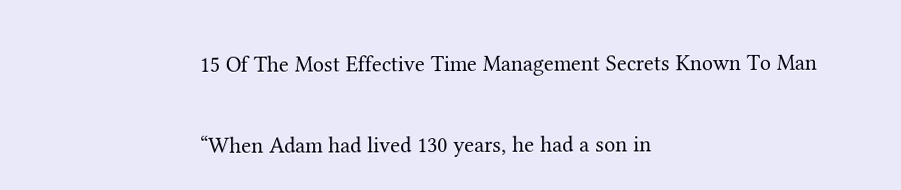15 Of The Most Effective Time Management Secrets Known To Man

“When Adam had lived 130 years, he had a son in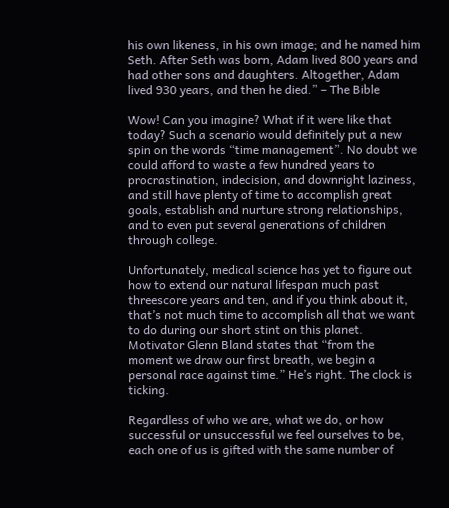his own likeness, in his own image; and he named him Seth. After Seth was born, Adam lived 800 years and had other sons and daughters. Altogether, Adam lived 930 years, and then he died.” – The Bible

Wow! Can you imagine? What if it were like that today? Such a scenario would definitely put a new spin on the words “time management”. No doubt we could afford to waste a few hundred years to procrastination, indecision, and downright laziness, and still have plenty of time to accomplish great goals, establish and nurture strong relationships, and to even put several generations of children through college.

Unfortunately, medical science has yet to figure out how to extend our natural lifespan much past threescore years and ten, and if you think about it, that’s not much time to accomplish all that we want to do during our short stint on this planet. Motivator Glenn Bland states that “from the moment we draw our first breath, we begin a personal race against time.” He’s right. The clock is ticking.

Regardless of who we are, what we do, or how successful or unsuccessful we feel ourselves to be, each one of us is gifted with the same number of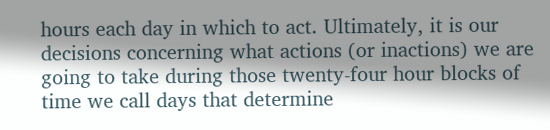hours each day in which to act. Ultimately, it is our decisions concerning what actions (or inactions) we are going to take during those twenty-four hour blocks of time we call days that determine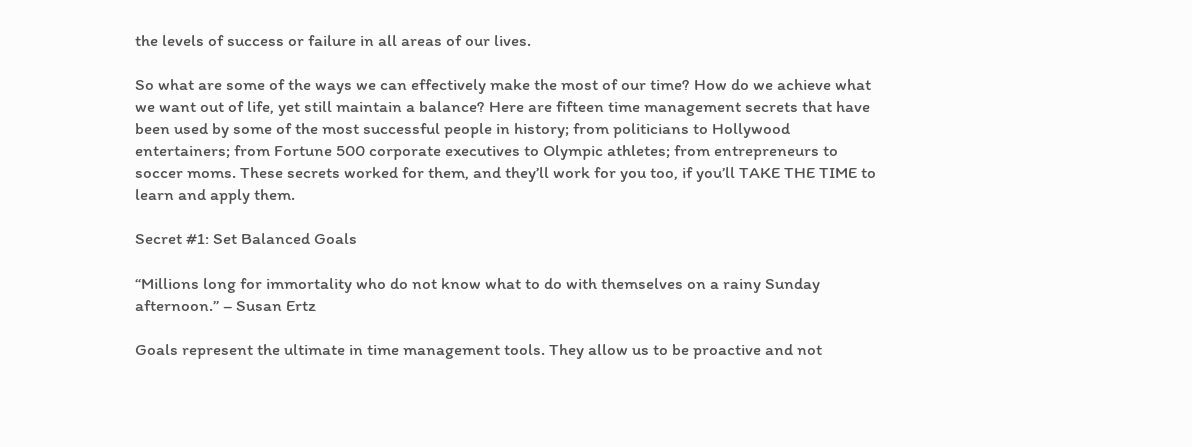the levels of success or failure in all areas of our lives.

So what are some of the ways we can effectively make the most of our time? How do we achieve what we want out of life, yet still maintain a balance? Here are fifteen time management secrets that have been used by some of the most successful people in history; from politicians to Hollywood entertainers; from Fortune 500 corporate executives to Olympic athletes; from entrepreneurs to soccer moms. These secrets worked for them, and they’ll work for you too, if you’ll TAKE THE TIME to learn and apply them.

Secret #1: Set Balanced Goals

“Millions long for immortality who do not know what to do with themselves on a rainy Sunday afternoon.” – Susan Ertz

Goals represent the ultimate in time management tools. They allow us to be proactive and not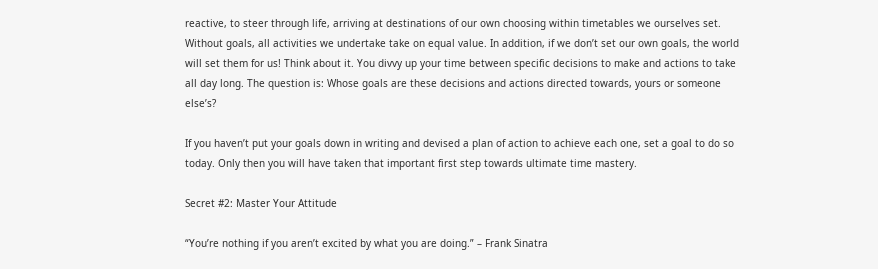reactive, to steer through life, arriving at destinations of our own choosing within timetables we ourselves set. Without goals, all activities we undertake take on equal value. In addition, if we don’t set our own goals, the world will set them for us! Think about it. You divvy up your time between specific decisions to make and actions to take all day long. The question is: Whose goals are these decisions and actions directed towards, yours or someone else’s?

If you haven’t put your goals down in writing and devised a plan of action to achieve each one, set a goal to do so today. Only then you will have taken that important first step towards ultimate time mastery.

Secret #2: Master Your Attitude

“You’re nothing if you aren’t excited by what you are doing.” – Frank Sinatra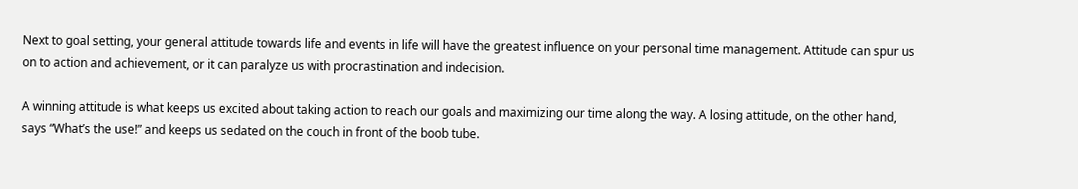Next to goal setting, your general attitude towards life and events in life will have the greatest influence on your personal time management. Attitude can spur us on to action and achievement, or it can paralyze us with procrastination and indecision.

A winning attitude is what keeps us excited about taking action to reach our goals and maximizing our time along the way. A losing attitude, on the other hand, says “What’s the use!” and keeps us sedated on the couch in front of the boob tube.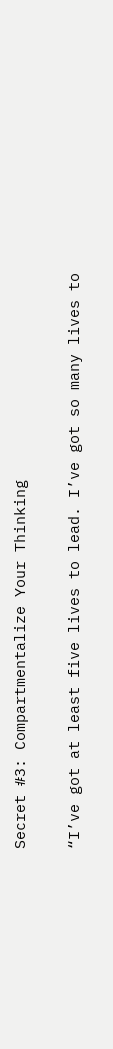Secret #3: Compartmentalize Your Thinking

“I’ve got at least five lives to lead. I’ve got so many lives to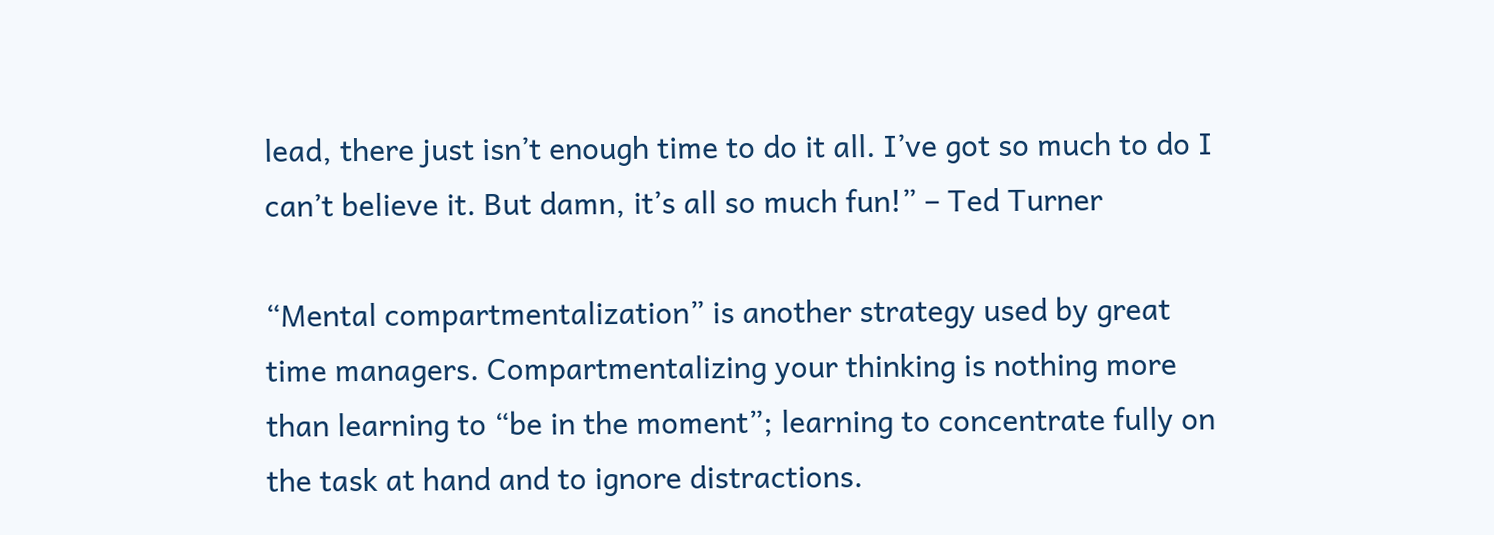lead, there just isn’t enough time to do it all. I’ve got so much to do I can’t believe it. But damn, it’s all so much fun!” – Ted Turner

“Mental compartmentalization” is another strategy used by great time managers. Compartmentalizing your thinking is nothing more than learning to “be in the moment”; learning to concentrate fully on the task at hand and to ignore distractions.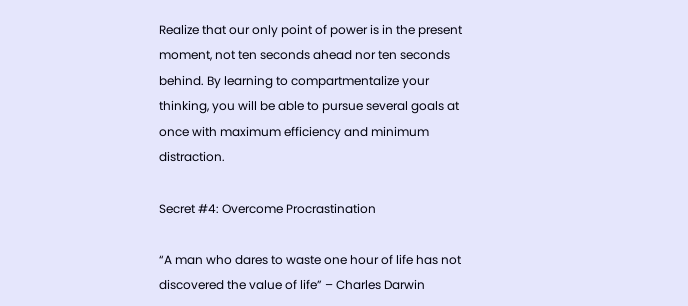Realize that our only point of power is in the present moment, not ten seconds ahead nor ten seconds behind. By learning to compartmentalize your thinking, you will be able to pursue several goals at once with maximum efficiency and minimum distraction.

Secret #4: Overcome Procrastination

“A man who dares to waste one hour of life has not discovered the value of life” – Charles Darwin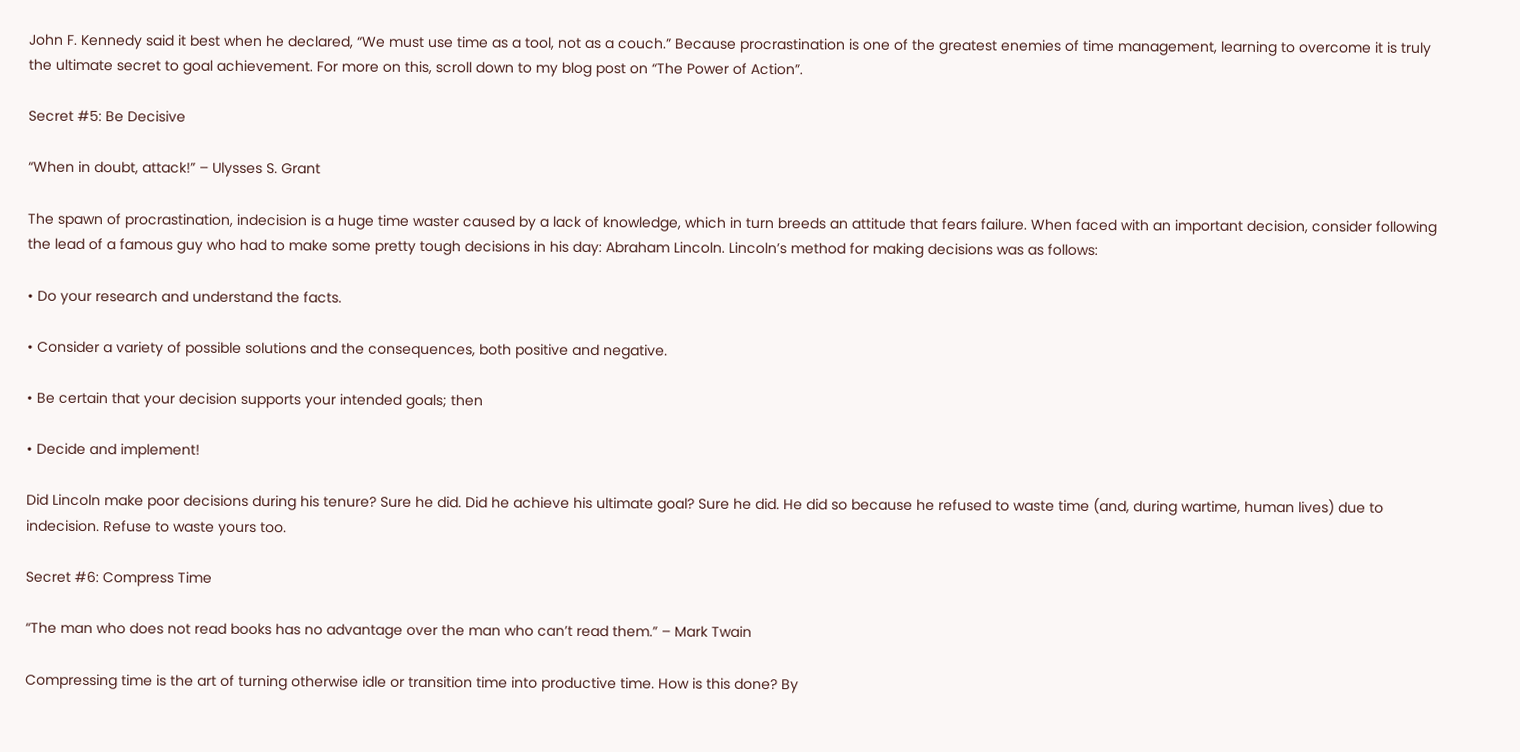John F. Kennedy said it best when he declared, “We must use time as a tool, not as a couch.” Because procrastination is one of the greatest enemies of time management, learning to overcome it is truly the ultimate secret to goal achievement. For more on this, scroll down to my blog post on “The Power of Action”.

Secret #5: Be Decisive

“When in doubt, attack!” – Ulysses S. Grant

The spawn of procrastination, indecision is a huge time waster caused by a lack of knowledge, which in turn breeds an attitude that fears failure. When faced with an important decision, consider following the lead of a famous guy who had to make some pretty tough decisions in his day: Abraham Lincoln. Lincoln’s method for making decisions was as follows:

• Do your research and understand the facts.

• Consider a variety of possible solutions and the consequences, both positive and negative.

• Be certain that your decision supports your intended goals; then

• Decide and implement!

Did Lincoln make poor decisions during his tenure? Sure he did. Did he achieve his ultimate goal? Sure he did. He did so because he refused to waste time (and, during wartime, human lives) due to indecision. Refuse to waste yours too.

Secret #6: Compress Time

“The man who does not read books has no advantage over the man who can’t read them.” – Mark Twain

Compressing time is the art of turning otherwise idle or transition time into productive time. How is this done? By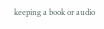keeping a book or audio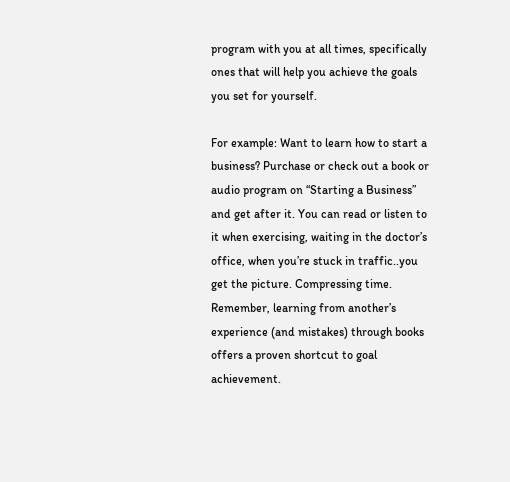program with you at all times, specifically ones that will help you achieve the goals you set for yourself.

For example: Want to learn how to start a business? Purchase or check out a book or audio program on “Starting a Business” and get after it. You can read or listen to it when exercising, waiting in the doctor’s office, when you’re stuck in traffic..you get the picture. Compressing time. Remember, learning from another’s experience (and mistakes) through books offers a proven shortcut to goal achievement.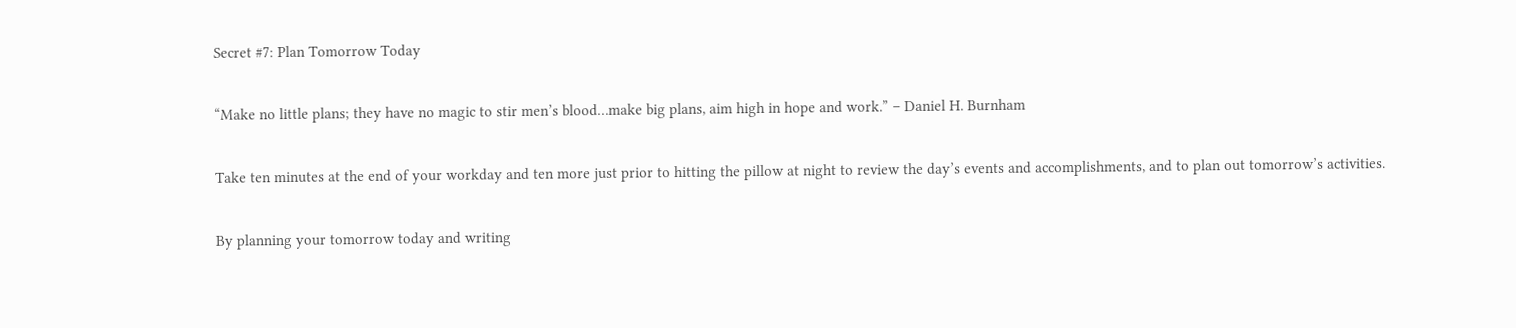Secret #7: Plan Tomorrow Today

“Make no little plans; they have no magic to stir men’s blood…make big plans, aim high in hope and work.” – Daniel H. Burnham

Take ten minutes at the end of your workday and ten more just prior to hitting the pillow at night to review the day’s events and accomplishments, and to plan out tomorrow’s activities.

By planning your tomorrow today and writing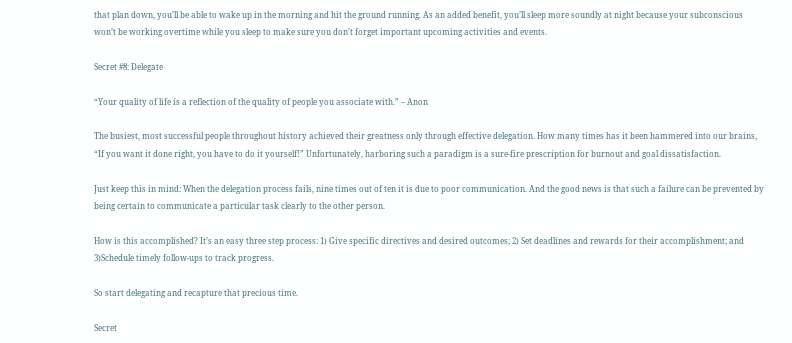that plan down, you’ll be able to wake up in the morning and hit the ground running. As an added benefit, you’ll sleep more soundly at night because your subconscious won’t be working overtime while you sleep to make sure you don’t forget important upcoming activities and events.

Secret #8: Delegate

“Your quality of life is a reflection of the quality of people you associate with.” – Anon

The busiest, most successful people throughout history achieved their greatness only through effective delegation. How many times has it been hammered into our brains, “If you want it done right, you have to do it yourself!” Unfortunately, harboring such a paradigm is a sure-fire prescription for burnout and goal dissatisfaction.

Just keep this in mind: When the delegation process fails, nine times out of ten it is due to poor communication. And the good news is that such a failure can be prevented by being certain to communicate a particular task clearly to the other person.

How is this accomplished? It’s an easy three step process: 1) Give specific directives and desired outcomes; 2) Set deadlines and rewards for their accomplishment; and 3)Schedule timely follow-ups to track progress.

So start delegating and recapture that precious time.

Secret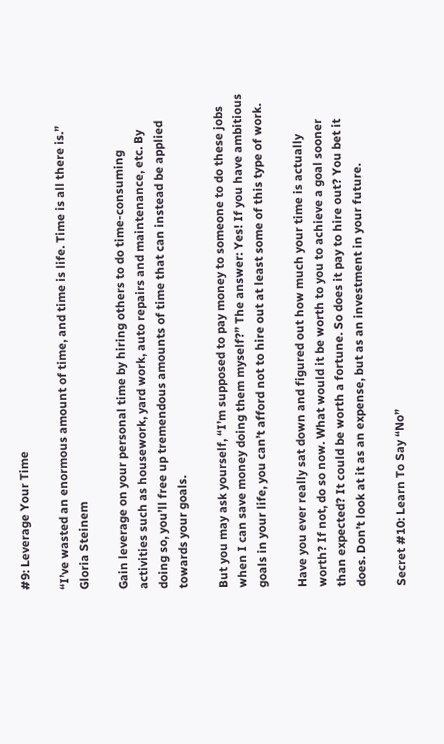#9: Leverage Your Time

“I’ve wasted an enormous amount of time, and time is life. Time is all there is.” Gloria Steinem

Gain leverage on your personal time by hiring others to do time-consuming activities such as housework, yard work, auto repairs and maintenance, etc. By doing so, you’ll free up tremendous amounts of time that can instead be applied towards your goals.

But you may ask yourself, “I’m supposed to pay money to someone to do these jobs when I can save money doing them myself?” The answer: Yes! If you have ambitious goals in your life, you can’t afford not to hire out at least some of this type of work.

Have you ever really sat down and figured out how much your time is actually worth? If not, do so now. What would it be worth to you to achieve a goal sooner than expected? It could be worth a fortune. So does it pay to hire out? You bet it does. Don’t look at it as an expense, but as an investment in your future.

Secret #10: Learn To Say “No”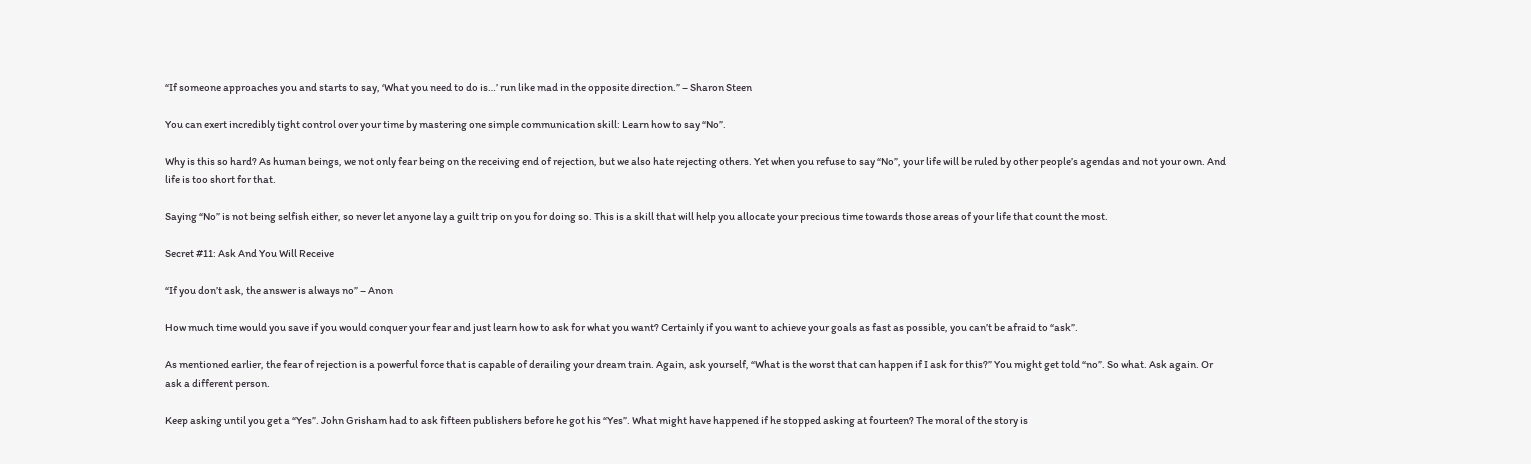“If someone approaches you and starts to say, ‘What you need to do is…’ run like mad in the opposite direction.” – Sharon Steen

You can exert incredibly tight control over your time by mastering one simple communication skill: Learn how to say “No”.

Why is this so hard? As human beings, we not only fear being on the receiving end of rejection, but we also hate rejecting others. Yet when you refuse to say “No”, your life will be ruled by other people’s agendas and not your own. And life is too short for that.

Saying “No” is not being selfish either, so never let anyone lay a guilt trip on you for doing so. This is a skill that will help you allocate your precious time towards those areas of your life that count the most.

Secret #11: Ask And You Will Receive

“If you don’t ask, the answer is always no” – Anon

How much time would you save if you would conquer your fear and just learn how to ask for what you want? Certainly if you want to achieve your goals as fast as possible, you can’t be afraid to “ask”.

As mentioned earlier, the fear of rejection is a powerful force that is capable of derailing your dream train. Again, ask yourself, “What is the worst that can happen if I ask for this?” You might get told “no”. So what. Ask again. Or ask a different person.

Keep asking until you get a “Yes”. John Grisham had to ask fifteen publishers before he got his “Yes”. What might have happened if he stopped asking at fourteen? The moral of the story is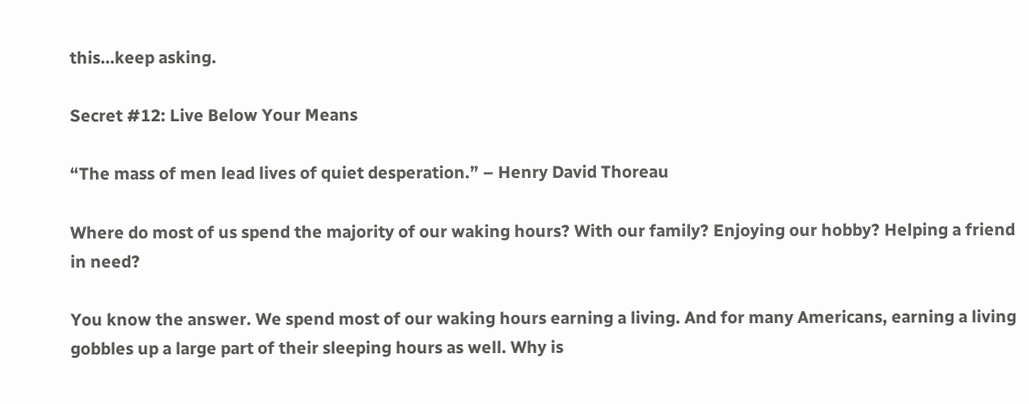this…keep asking.

Secret #12: Live Below Your Means

“The mass of men lead lives of quiet desperation.” – Henry David Thoreau

Where do most of us spend the majority of our waking hours? With our family? Enjoying our hobby? Helping a friend in need?

You know the answer. We spend most of our waking hours earning a living. And for many Americans, earning a living gobbles up a large part of their sleeping hours as well. Why is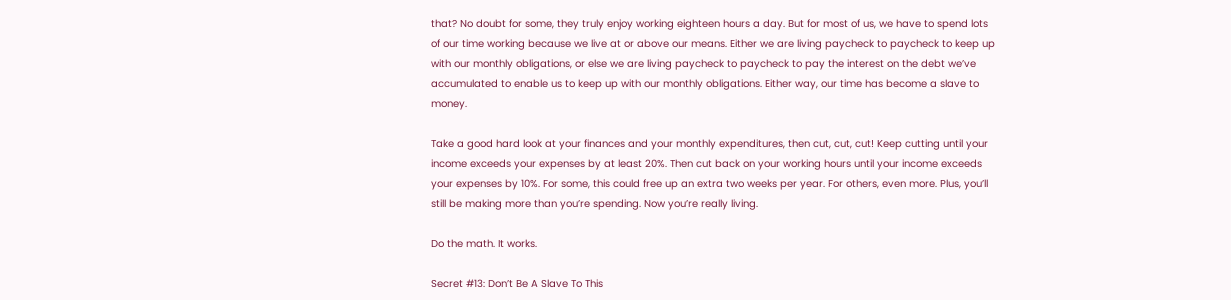that? No doubt for some, they truly enjoy working eighteen hours a day. But for most of us, we have to spend lots of our time working because we live at or above our means. Either we are living paycheck to paycheck to keep up with our monthly obligations, or else we are living paycheck to paycheck to pay the interest on the debt we’ve accumulated to enable us to keep up with our monthly obligations. Either way, our time has become a slave to money.

Take a good hard look at your finances and your monthly expenditures, then cut, cut, cut! Keep cutting until your income exceeds your expenses by at least 20%. Then cut back on your working hours until your income exceeds your expenses by 10%. For some, this could free up an extra two weeks per year. For others, even more. Plus, you’ll still be making more than you’re spending. Now you’re really living.

Do the math. It works.

Secret #13: Don’t Be A Slave To This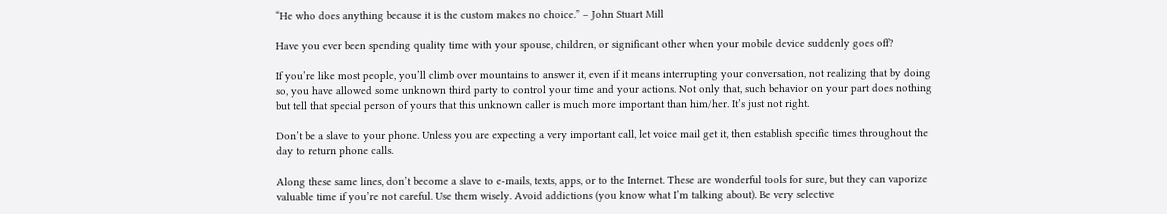“He who does anything because it is the custom makes no choice.” – John Stuart Mill

Have you ever been spending quality time with your spouse, children, or significant other when your mobile device suddenly goes off?

If you’re like most people, you’ll climb over mountains to answer it, even if it means interrupting your conversation, not realizing that by doing so, you have allowed some unknown third party to control your time and your actions. Not only that, such behavior on your part does nothing but tell that special person of yours that this unknown caller is much more important than him/her. It’s just not right.

Don’t be a slave to your phone. Unless you are expecting a very important call, let voice mail get it, then establish specific times throughout the day to return phone calls.

Along these same lines, don’t become a slave to e-mails, texts, apps, or to the Internet. These are wonderful tools for sure, but they can vaporize valuable time if you’re not careful. Use them wisely. Avoid addictions (you know what I’m talking about). Be very selective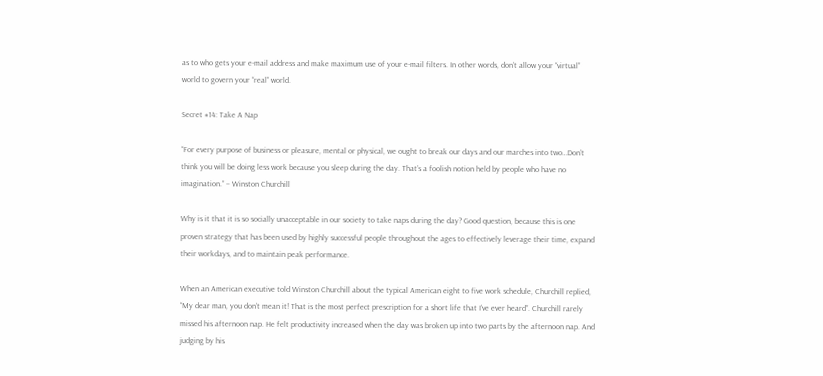as to who gets your e-mail address and make maximum use of your e-mail filters. In other words, don’t allow your “virtual” world to govern your “real” world.

Secret #14: Take A Nap

“For every purpose of business or pleasure, mental or physical, we ought to break our days and our marches into two…Don’t think you will be doing less work because you sleep during the day. That’s a foolish notion held by people who have no imagination.” – Winston Churchill

Why is it that it is so socially unacceptable in our society to take naps during the day? Good question, because this is one proven strategy that has been used by highly successful people throughout the ages to effectively leverage their time, expand their workdays, and to maintain peak performance.

When an American executive told Winston Churchill about the typical American eight to five work schedule, Churchill replied, “My dear man, you don’t mean it! That is the most perfect prescription for a short life that I’ve ever heard”. Churchill rarely missed his afternoon nap. He felt productivity increased when the day was broken up into two parts by the afternoon nap. And judging by his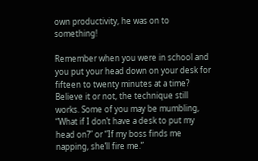own productivity, he was on to something!

Remember when you were in school and you put your head down on your desk for fifteen to twenty minutes at a time? Believe it or not, the technique still works. Some of you may be mumbling, “What if I don’t have a desk to put my head on?” or “If my boss finds me napping, she’ll fire me.”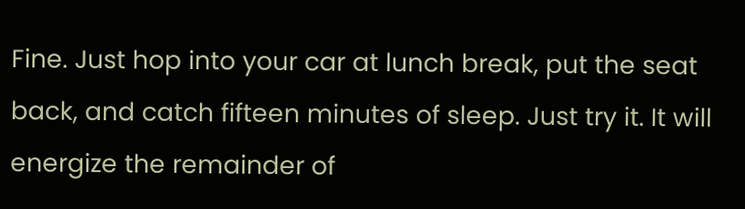Fine. Just hop into your car at lunch break, put the seat back, and catch fifteen minutes of sleep. Just try it. It will energize the remainder of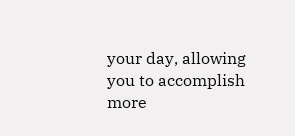your day, allowing you to accomplish more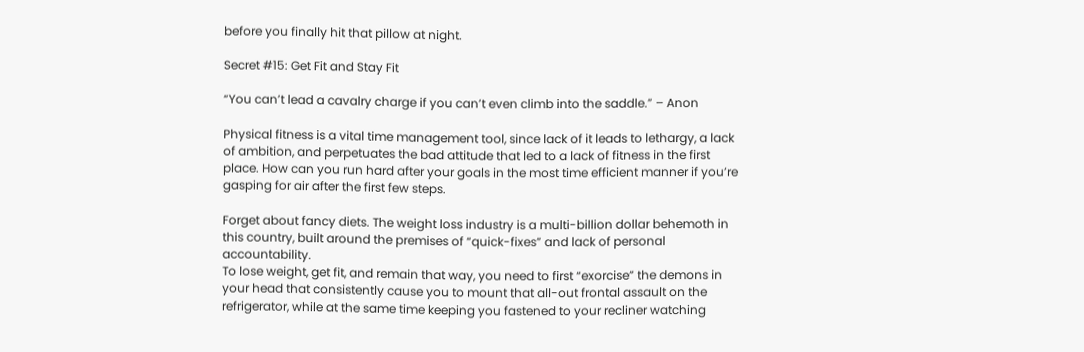before you finally hit that pillow at night.

Secret #15: Get Fit and Stay Fit

“You can’t lead a cavalry charge if you can’t even climb into the saddle.” – Anon

Physical fitness is a vital time management tool, since lack of it leads to lethargy, a lack of ambition, and perpetuates the bad attitude that led to a lack of fitness in the first place. How can you run hard after your goals in the most time efficient manner if you’re gasping for air after the first few steps.

Forget about fancy diets. The weight loss industry is a multi-billion dollar behemoth in this country, built around the premises of “quick-fixes” and lack of personal accountability.
To lose weight, get fit, and remain that way, you need to first “exorcise” the demons in your head that consistently cause you to mount that all-out frontal assault on the refrigerator, while at the same time keeping you fastened to your recliner watching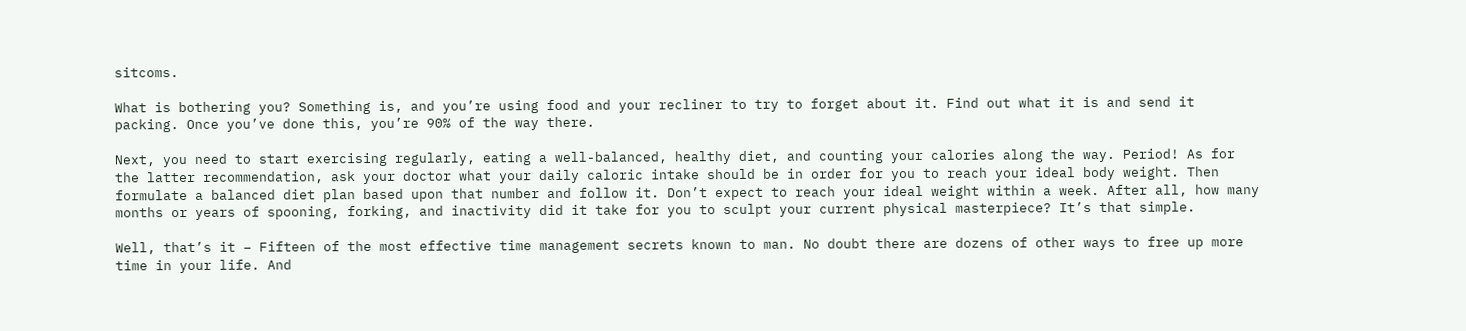sitcoms.

What is bothering you? Something is, and you’re using food and your recliner to try to forget about it. Find out what it is and send it packing. Once you’ve done this, you’re 90% of the way there.

Next, you need to start exercising regularly, eating a well-balanced, healthy diet, and counting your calories along the way. Period! As for the latter recommendation, ask your doctor what your daily caloric intake should be in order for you to reach your ideal body weight. Then formulate a balanced diet plan based upon that number and follow it. Don’t expect to reach your ideal weight within a week. After all, how many months or years of spooning, forking, and inactivity did it take for you to sculpt your current physical masterpiece? It’s that simple.

Well, that’s it – Fifteen of the most effective time management secrets known to man. No doubt there are dozens of other ways to free up more time in your life. And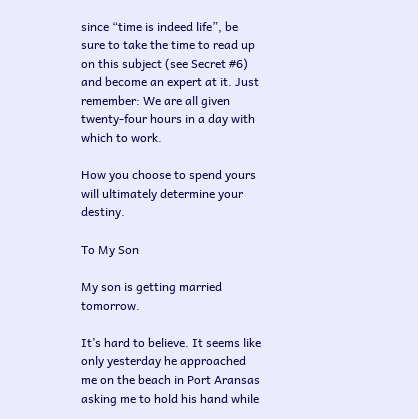since “time is indeed life”, be sure to take the time to read up on this subject (see Secret #6) and become an expert at it. Just remember: We are all given twenty-four hours in a day with which to work.

How you choose to spend yours will ultimately determine your destiny.

To My Son

My son is getting married tomorrow.

It’s hard to believe. It seems like only yesterday he approached me on the beach in Port Aransas asking me to hold his hand while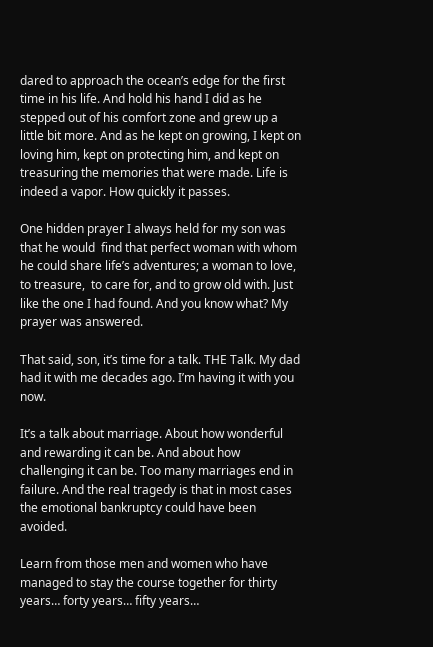dared to approach the ocean’s edge for the first time in his life. And hold his hand I did as he stepped out of his comfort zone and grew up a little bit more. And as he kept on growing, I kept on loving him, kept on protecting him, and kept on treasuring the memories that were made. Life is indeed a vapor. How quickly it passes.

One hidden prayer I always held for my son was that he would  find that perfect woman with whom he could share life’s adventures; a woman to love, to treasure,  to care for, and to grow old with. Just like the one I had found. And you know what? My prayer was answered.

That said, son, it’s time for a talk. THE Talk. My dad had it with me decades ago. I’m having it with you now.

It’s a talk about marriage. About how wonderful and rewarding it can be. And about how challenging it can be. Too many marriages end in failure. And the real tragedy is that in most cases the emotional bankruptcy could have been avoided.

Learn from those men and women who have managed to stay the course together for thirty years… forty years… fifty years…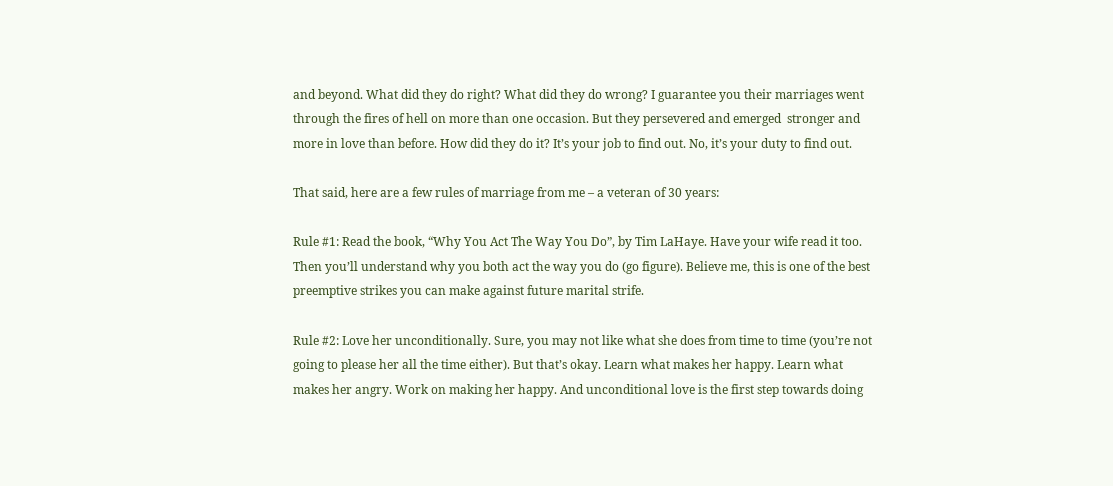and beyond. What did they do right? What did they do wrong? I guarantee you their marriages went through the fires of hell on more than one occasion. But they persevered and emerged  stronger and more in love than before. How did they do it? It’s your job to find out. No, it’s your duty to find out.

That said, here are a few rules of marriage from me – a veteran of 30 years:

Rule #1: Read the book, “Why You Act The Way You Do”, by Tim LaHaye. Have your wife read it too. Then you’ll understand why you both act the way you do (go figure). Believe me, this is one of the best preemptive strikes you can make against future marital strife.

Rule #2: Love her unconditionally. Sure, you may not like what she does from time to time (you’re not going to please her all the time either). But that’s okay. Learn what makes her happy. Learn what makes her angry. Work on making her happy. And unconditional love is the first step towards doing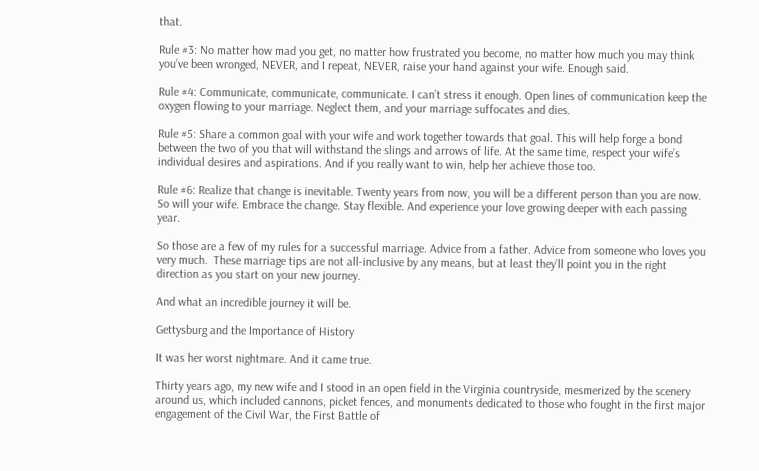that.

Rule #3: No matter how mad you get, no matter how frustrated you become, no matter how much you may think you’ve been wronged, NEVER, and I repeat, NEVER, raise your hand against your wife. Enough said.

Rule #4: Communicate, communicate, communicate. I can’t stress it enough. Open lines of communication keep the oxygen flowing to your marriage. Neglect them, and your marriage suffocates and dies.

Rule #5: Share a common goal with your wife and work together towards that goal. This will help forge a bond between the two of you that will withstand the slings and arrows of life. At the same time, respect your wife’s individual desires and aspirations. And if you really want to win, help her achieve those too.

Rule #6: Realize that change is inevitable. Twenty years from now, you will be a different person than you are now. So will your wife. Embrace the change. Stay flexible. And experience your love growing deeper with each passing year.

So those are a few of my rules for a successful marriage. Advice from a father. Advice from someone who loves you very much.  These marriage tips are not all-inclusive by any means, but at least they’ll point you in the right direction as you start on your new journey.

And what an incredible journey it will be.

Gettysburg and the Importance of History

It was her worst nightmare. And it came true.

Thirty years ago, my new wife and I stood in an open field in the Virginia countryside, mesmerized by the scenery around us, which included cannons, picket fences, and monuments dedicated to those who fought in the first major engagement of the Civil War, the First Battle of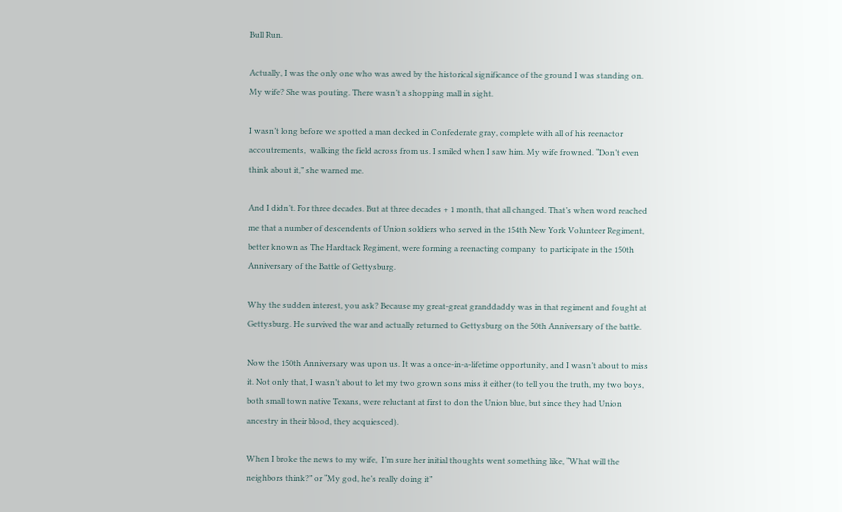Bull Run.

Actually, I was the only one who was awed by the historical significance of the ground I was standing on. My wife? She was pouting. There wasn’t a shopping mall in sight.

I wasn’t long before we spotted a man decked in Confederate gray, complete with all of his reenactor accoutrements,  walking the field across from us. I smiled when I saw him. My wife frowned. “Don’t even think about it,” she warned me.

And I didn’t. For three decades. But at three decades + 1 month, that all changed. That’s when word reached me that a number of descendents of Union soldiers who served in the 154th New York Volunteer Regiment, better known as The Hardtack Regiment, were forming a reenacting company  to participate in the 150th Anniversary of the Battle of Gettysburg.

Why the sudden interest, you ask? Because my great-great granddaddy was in that regiment and fought at Gettysburg. He survived the war and actually returned to Gettysburg on the 50th Anniversary of the battle.

Now the 150th Anniversary was upon us. It was a once-in-a-lifetime opportunity, and I wasn’t about to miss it. Not only that, I wasn’t about to let my two grown sons miss it either (to tell you the truth, my two boys, both small town native Texans, were reluctant at first to don the Union blue, but since they had Union ancestry in their blood, they acquiesced).

When I broke the news to my wife,  I’m sure her initial thoughts went something like, “What will the neighbors think?” or “My god, he’s really doing it”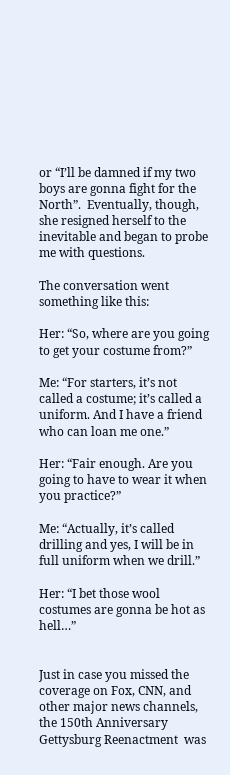or “I’ll be damned if my two boys are gonna fight for the North”.  Eventually, though, she resigned herself to the inevitable and began to probe me with questions.

The conversation went something like this:

Her: “So, where are you going to get your costume from?”

Me: “For starters, it’s not called a costume; it’s called a uniform. And I have a friend who can loan me one.”

Her: “Fair enough. Are you going to have to wear it when you practice?”

Me: “Actually, it’s called drilling and yes, I will be in full uniform when we drill.”

Her: “I bet those wool costumes are gonna be hot as hell…”


Just in case you missed the coverage on Fox, CNN, and other major news channels, the 150th Anniversary Gettysburg Reenactment  was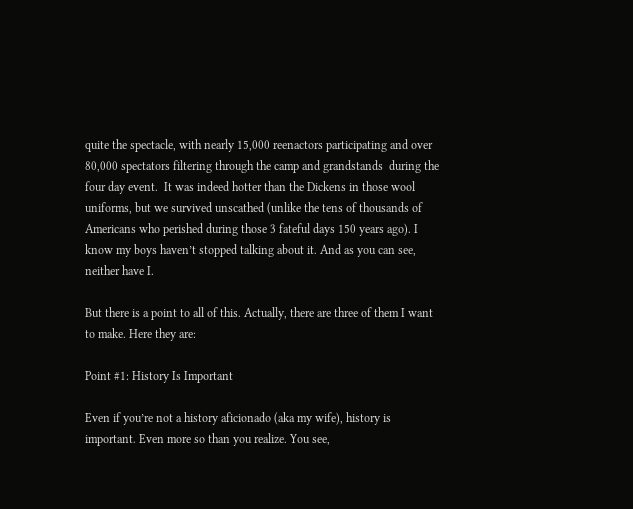quite the spectacle, with nearly 15,000 reenactors participating and over 80,000 spectators filtering through the camp and grandstands  during the four day event.  It was indeed hotter than the Dickens in those wool uniforms, but we survived unscathed (unlike the tens of thousands of Americans who perished during those 3 fateful days 150 years ago). I know my boys haven’t stopped talking about it. And as you can see, neither have I.

But there is a point to all of this. Actually, there are three of them I want to make. Here they are:

Point #1: History Is Important

Even if you’re not a history aficionado (aka my wife), history is important. Even more so than you realize. You see,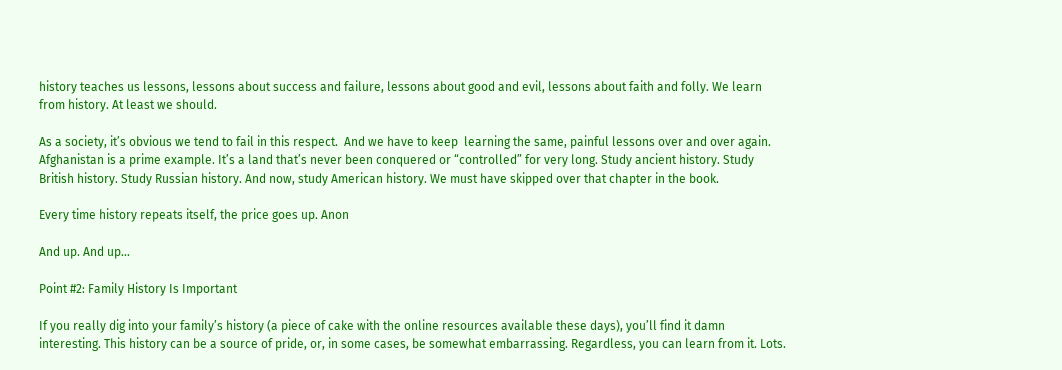history teaches us lessons, lessons about success and failure, lessons about good and evil, lessons about faith and folly. We learn from history. At least we should.

As a society, it’s obvious we tend to fail in this respect.  And we have to keep  learning the same, painful lessons over and over again. Afghanistan is a prime example. It’s a land that’s never been conquered or “controlled” for very long. Study ancient history. Study British history. Study Russian history. And now, study American history. We must have skipped over that chapter in the book.

Every time history repeats itself, the price goes up. Anon

And up. And up…

Point #2: Family History Is Important

If you really dig into your family’s history (a piece of cake with the online resources available these days), you’ll find it damn interesting. This history can be a source of pride, or, in some cases, be somewhat embarrassing. Regardless, you can learn from it. Lots.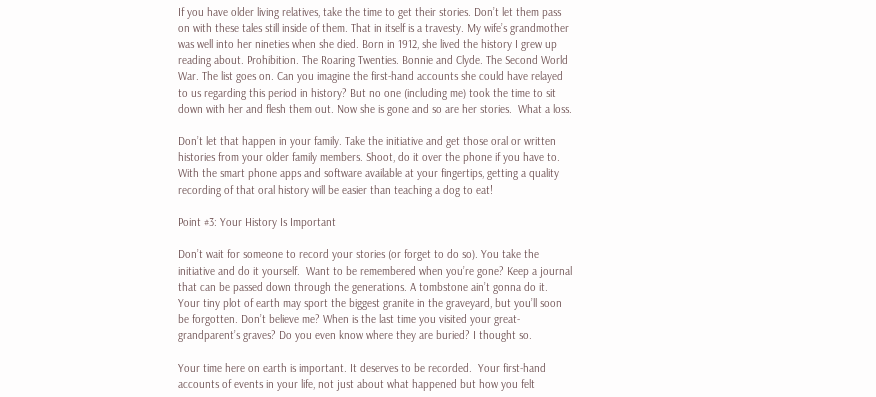If you have older living relatives, take the time to get their stories. Don’t let them pass on with these tales still inside of them. That in itself is a travesty. My wife’s grandmother was well into her nineties when she died. Born in 1912, she lived the history I grew up reading about. Prohibition. The Roaring Twenties. Bonnie and Clyde. The Second World War. The list goes on. Can you imagine the first-hand accounts she could have relayed to us regarding this period in history? But no one (including me) took the time to sit down with her and flesh them out. Now she is gone and so are her stories.  What a loss.

Don’t let that happen in your family. Take the initiative and get those oral or written histories from your older family members. Shoot, do it over the phone if you have to. With the smart phone apps and software available at your fingertips, getting a quality recording of that oral history will be easier than teaching a dog to eat!

Point #3: Your History Is Important

Don’t wait for someone to record your stories (or forget to do so). You take the initiative and do it yourself.  Want to be remembered when you’re gone? Keep a journal that can be passed down through the generations. A tombstone ain’t gonna do it. Your tiny plot of earth may sport the biggest granite in the graveyard, but you’ll soon be forgotten. Don’t believe me? When is the last time you visited your great-grandparent’s graves? Do you even know where they are buried? I thought so.

Your time here on earth is important. It deserves to be recorded.  Your first-hand accounts of events in your life, not just about what happened but how you felt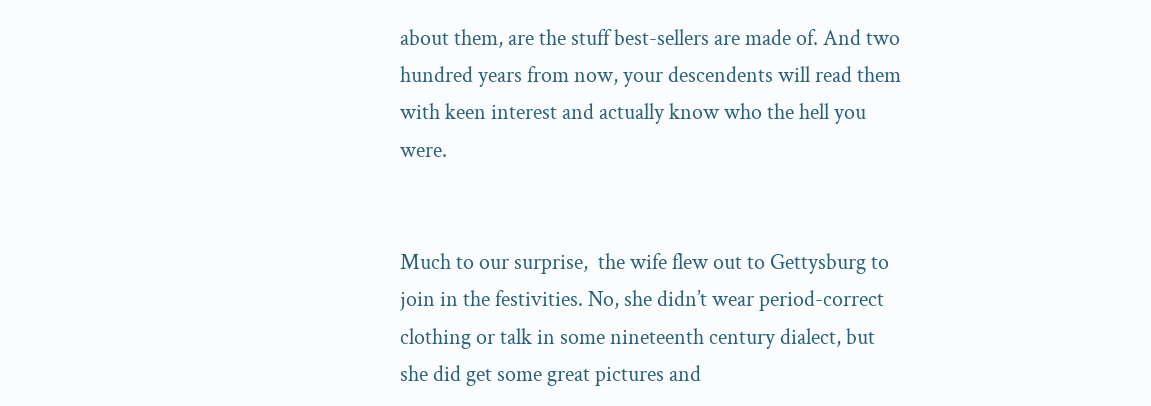about them, are the stuff best-sellers are made of. And two hundred years from now, your descendents will read them with keen interest and actually know who the hell you were.


Much to our surprise,  the wife flew out to Gettysburg to join in the festivities. No, she didn’t wear period-correct clothing or talk in some nineteenth century dialect, but she did get some great pictures and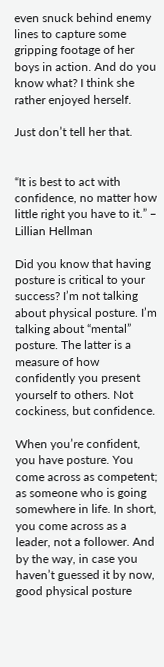even snuck behind enemy lines to capture some gripping footage of her boys in action. And do you know what? I think she rather enjoyed herself.

Just don’t tell her that.


“It is best to act with confidence, no matter how little right you have to it.” – Lillian Hellman

Did you know that having posture is critical to your success? I’m not talking about physical posture. I’m talking about “mental” posture. The latter is a measure of how confidently you present yourself to others. Not cockiness, but confidence.

When you’re confident, you have posture. You come across as competent; as someone who is going somewhere in life. In short, you come across as a leader, not a follower. And by the way, in case you haven’t guessed it by now, good physical posture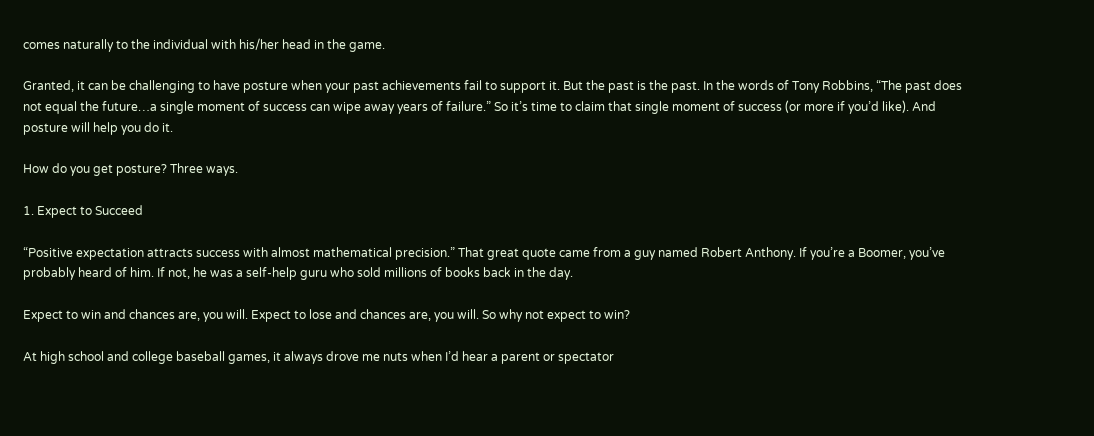comes naturally to the individual with his/her head in the game.

Granted, it can be challenging to have posture when your past achievements fail to support it. But the past is the past. In the words of Tony Robbins, “The past does not equal the future…a single moment of success can wipe away years of failure.” So it’s time to claim that single moment of success (or more if you’d like). And posture will help you do it.

How do you get posture? Three ways.

1. Expect to Succeed

“Positive expectation attracts success with almost mathematical precision.” That great quote came from a guy named Robert Anthony. If you’re a Boomer, you’ve probably heard of him. If not, he was a self-help guru who sold millions of books back in the day.

Expect to win and chances are, you will. Expect to lose and chances are, you will. So why not expect to win?

At high school and college baseball games, it always drove me nuts when I’d hear a parent or spectator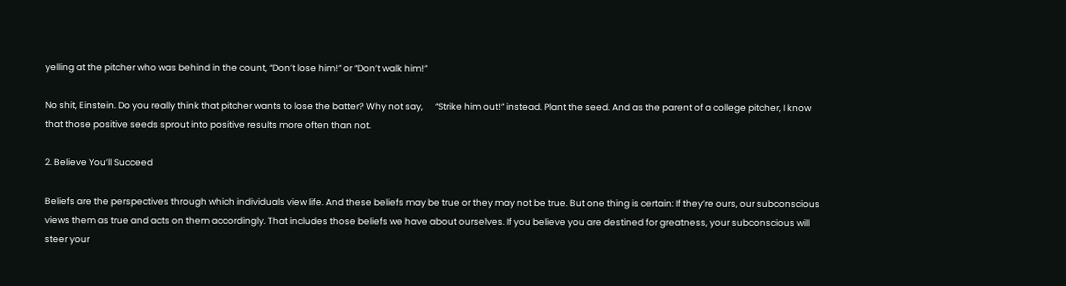yelling at the pitcher who was behind in the count, “Don’t lose him!” or “Don’t walk him!”

No shit, Einstein. Do you really think that pitcher wants to lose the batter? Why not say,      “Strike him out!” instead. Plant the seed. And as the parent of a college pitcher, I know that those positive seeds sprout into positive results more often than not.

2. Believe You’ll Succeed

Beliefs are the perspectives through which individuals view life. And these beliefs may be true or they may not be true. But one thing is certain: If they’re ours, our subconscious views them as true and acts on them accordingly. That includes those beliefs we have about ourselves. If you believe you are destined for greatness, your subconscious will steer your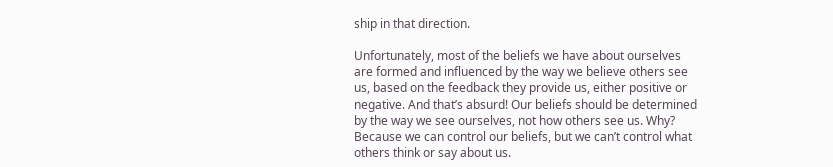ship in that direction.

Unfortunately, most of the beliefs we have about ourselves are formed and influenced by the way we believe others see us, based on the feedback they provide us, either positive or negative. And that’s absurd! Our beliefs should be determined by the way we see ourselves, not how others see us. Why? Because we can control our beliefs, but we can’t control what others think or say about us.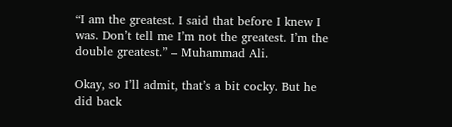“I am the greatest. I said that before I knew I was. Don’t tell me I’m not the greatest. I’m the double greatest.” – Muhammad Ali.

Okay, so I’ll admit, that’s a bit cocky. But he did back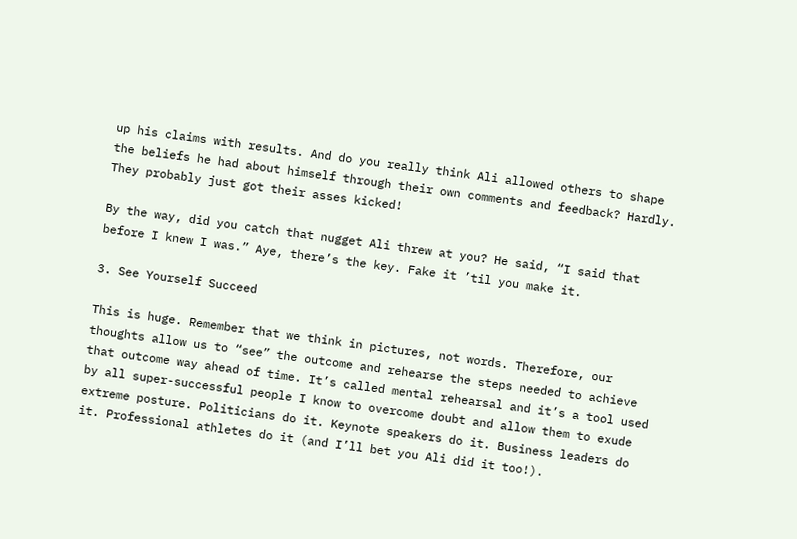up his claims with results. And do you really think Ali allowed others to shape the beliefs he had about himself through their own comments and feedback? Hardly. They probably just got their asses kicked!

By the way, did you catch that nugget Ali threw at you? He said, “I said that before I knew I was.” Aye, there’s the key. Fake it ’til you make it.

3. See Yourself Succeed

This is huge. Remember that we think in pictures, not words. Therefore, our thoughts allow us to “see” the outcome and rehearse the steps needed to achieve that outcome way ahead of time. It’s called mental rehearsal and it’s a tool used by all super-successful people I know to overcome doubt and allow them to exude extreme posture. Politicians do it. Keynote speakers do it. Business leaders do it. Professional athletes do it (and I’ll bet you Ali did it too!).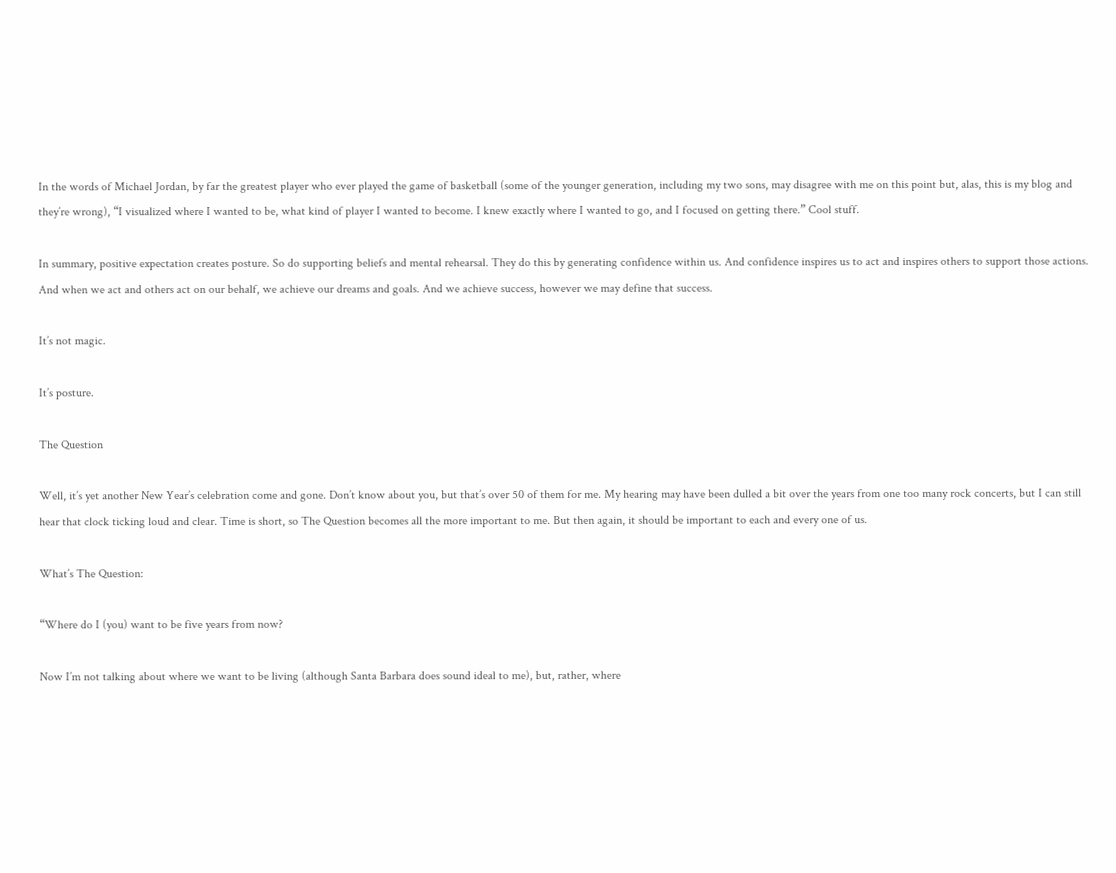In the words of Michael Jordan, by far the greatest player who ever played the game of basketball (some of the younger generation, including my two sons, may disagree with me on this point but, alas, this is my blog and they’re wrong), “I visualized where I wanted to be, what kind of player I wanted to become. I knew exactly where I wanted to go, and I focused on getting there.” Cool stuff.

In summary, positive expectation creates posture. So do supporting beliefs and mental rehearsal. They do this by generating confidence within us. And confidence inspires us to act and inspires others to support those actions. And when we act and others act on our behalf, we achieve our dreams and goals. And we achieve success, however we may define that success.

It’s not magic.

It’s posture.

The Question

Well, it’s yet another New Year’s celebration come and gone. Don’t know about you, but that’s over 50 of them for me. My hearing may have been dulled a bit over the years from one too many rock concerts, but I can still hear that clock ticking loud and clear. Time is short, so The Question becomes all the more important to me. But then again, it should be important to each and every one of us.

What’s The Question:

“Where do I (you) want to be five years from now?

Now I’m not talking about where we want to be living (although Santa Barbara does sound ideal to me), but, rather, where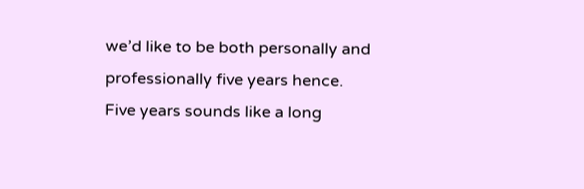we’d like to be both personally and professionally five years hence. Five years sounds like a long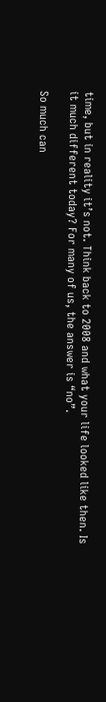time, but in reality it’s not. Think back to 2008 and what your life looked like then. Is it much different today? For many of us, the answer is “no”.

So much can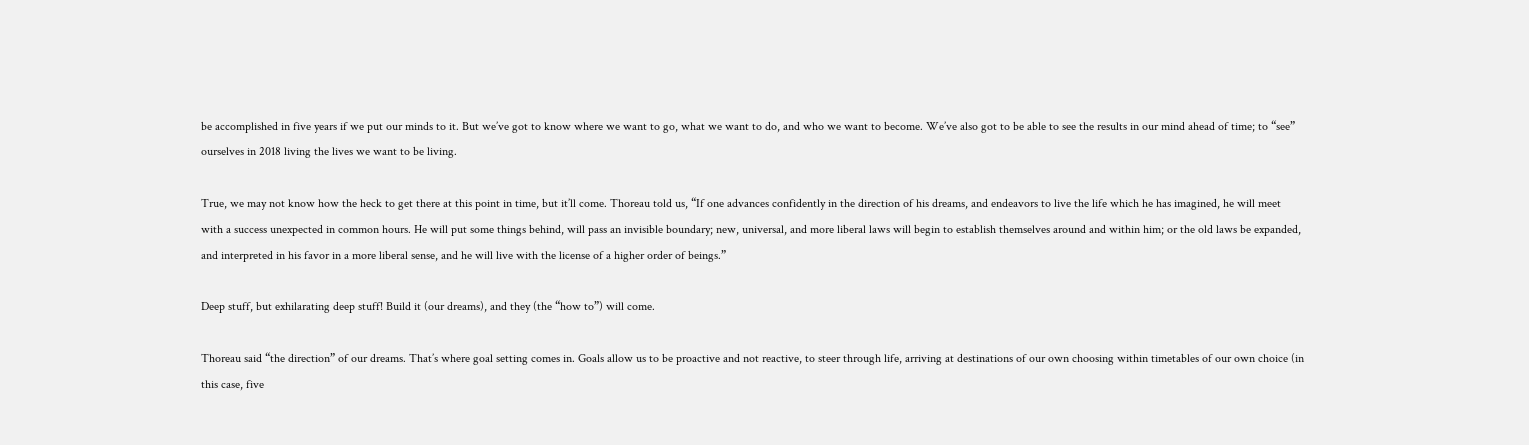be accomplished in five years if we put our minds to it. But we’ve got to know where we want to go, what we want to do, and who we want to become. We’ve also got to be able to see the results in our mind ahead of time; to “see” ourselves in 2018 living the lives we want to be living.

True, we may not know how the heck to get there at this point in time, but it’ll come. Thoreau told us, “If one advances confidently in the direction of his dreams, and endeavors to live the life which he has imagined, he will meet with a success unexpected in common hours. He will put some things behind, will pass an invisible boundary; new, universal, and more liberal laws will begin to establish themselves around and within him; or the old laws be expanded, and interpreted in his favor in a more liberal sense, and he will live with the license of a higher order of beings.”

Deep stuff, but exhilarating deep stuff! Build it (our dreams), and they (the “how to”) will come.

Thoreau said “the direction” of our dreams. That’s where goal setting comes in. Goals allow us to be proactive and not reactive, to steer through life, arriving at destinations of our own choosing within timetables of our own choice (in this case, five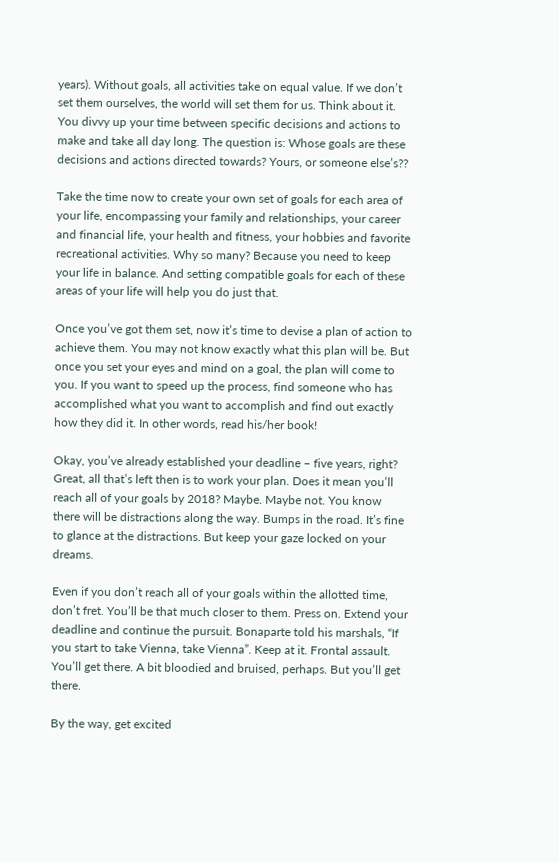years). Without goals, all activities take on equal value. If we don’t set them ourselves, the world will set them for us. Think about it. You divvy up your time between specific decisions and actions to make and take all day long. The question is: Whose goals are these decisions and actions directed towards? Yours, or someone else’s??

Take the time now to create your own set of goals for each area of your life, encompassing your family and relationships, your career and financial life, your health and fitness, your hobbies and favorite recreational activities. Why so many? Because you need to keep your life in balance. And setting compatible goals for each of these areas of your life will help you do just that.

Once you’ve got them set, now it’s time to devise a plan of action to achieve them. You may not know exactly what this plan will be. But once you set your eyes and mind on a goal, the plan will come to you. If you want to speed up the process, find someone who has accomplished what you want to accomplish and find out exactly how they did it. In other words, read his/her book!

Okay, you’ve already established your deadline – five years, right? Great, all that’s left then is to work your plan. Does it mean you’ll reach all of your goals by 2018? Maybe. Maybe not. You know there will be distractions along the way. Bumps in the road. It’s fine to glance at the distractions. But keep your gaze locked on your dreams.

Even if you don’t reach all of your goals within the allotted time, don’t fret. You’ll be that much closer to them. Press on. Extend your deadline and continue the pursuit. Bonaparte told his marshals, “If you start to take Vienna, take Vienna”. Keep at it. Frontal assault. You’ll get there. A bit bloodied and bruised, perhaps. But you’ll get there.

By the way, get excited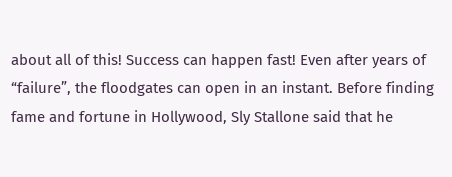about all of this! Success can happen fast! Even after years of “failure”, the floodgates can open in an instant. Before finding fame and fortune in Hollywood, Sly Stallone said that he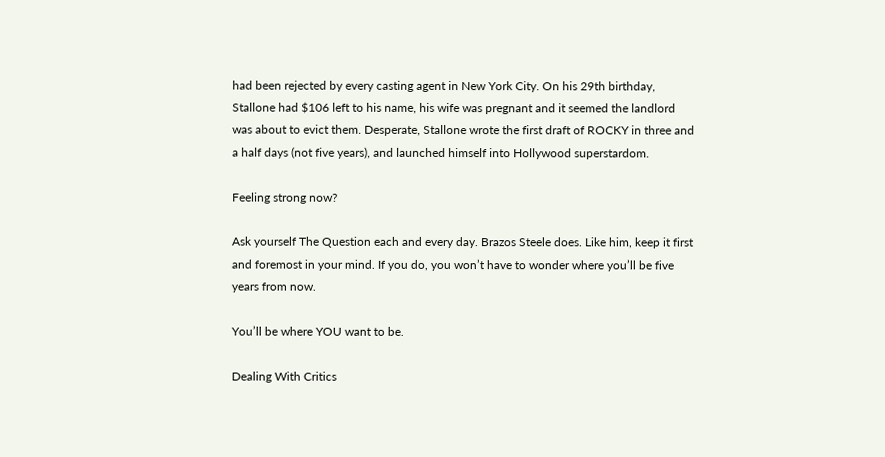had been rejected by every casting agent in New York City. On his 29th birthday, Stallone had $106 left to his name, his wife was pregnant and it seemed the landlord was about to evict them. Desperate, Stallone wrote the first draft of ROCKY in three and a half days (not five years), and launched himself into Hollywood superstardom.

Feeling strong now?

Ask yourself The Question each and every day. Brazos Steele does. Like him, keep it first and foremost in your mind. If you do, you won’t have to wonder where you’ll be five years from now.

You’ll be where YOU want to be.

Dealing With Critics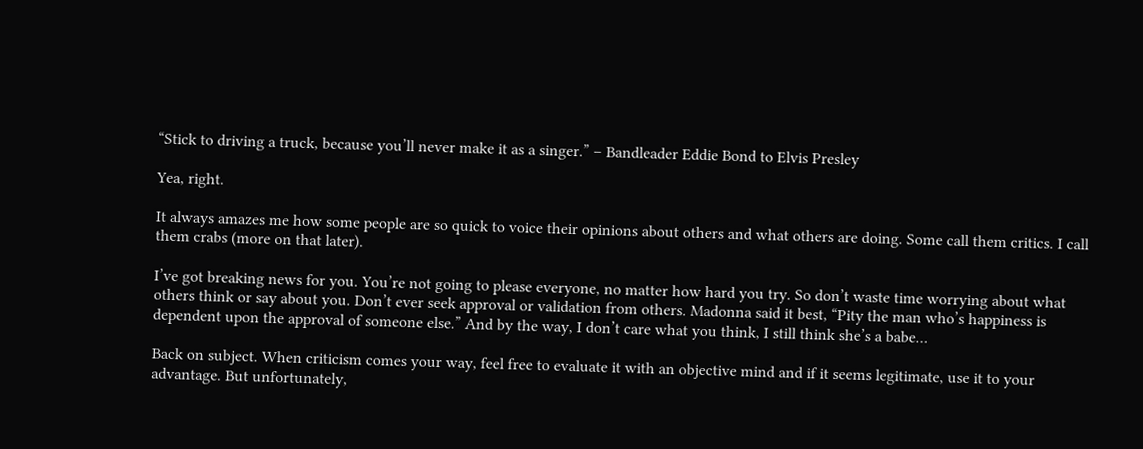“Stick to driving a truck, because you’ll never make it as a singer.” – Bandleader Eddie Bond to Elvis Presley

Yea, right.

It always amazes me how some people are so quick to voice their opinions about others and what others are doing. Some call them critics. I call them crabs (more on that later).

I’ve got breaking news for you. You’re not going to please everyone, no matter how hard you try. So don’t waste time worrying about what others think or say about you. Don’t ever seek approval or validation from others. Madonna said it best, “Pity the man who’s happiness is dependent upon the approval of someone else.” And by the way, I don’t care what you think, I still think she’s a babe…

Back on subject. When criticism comes your way, feel free to evaluate it with an objective mind and if it seems legitimate, use it to your advantage. But unfortunately,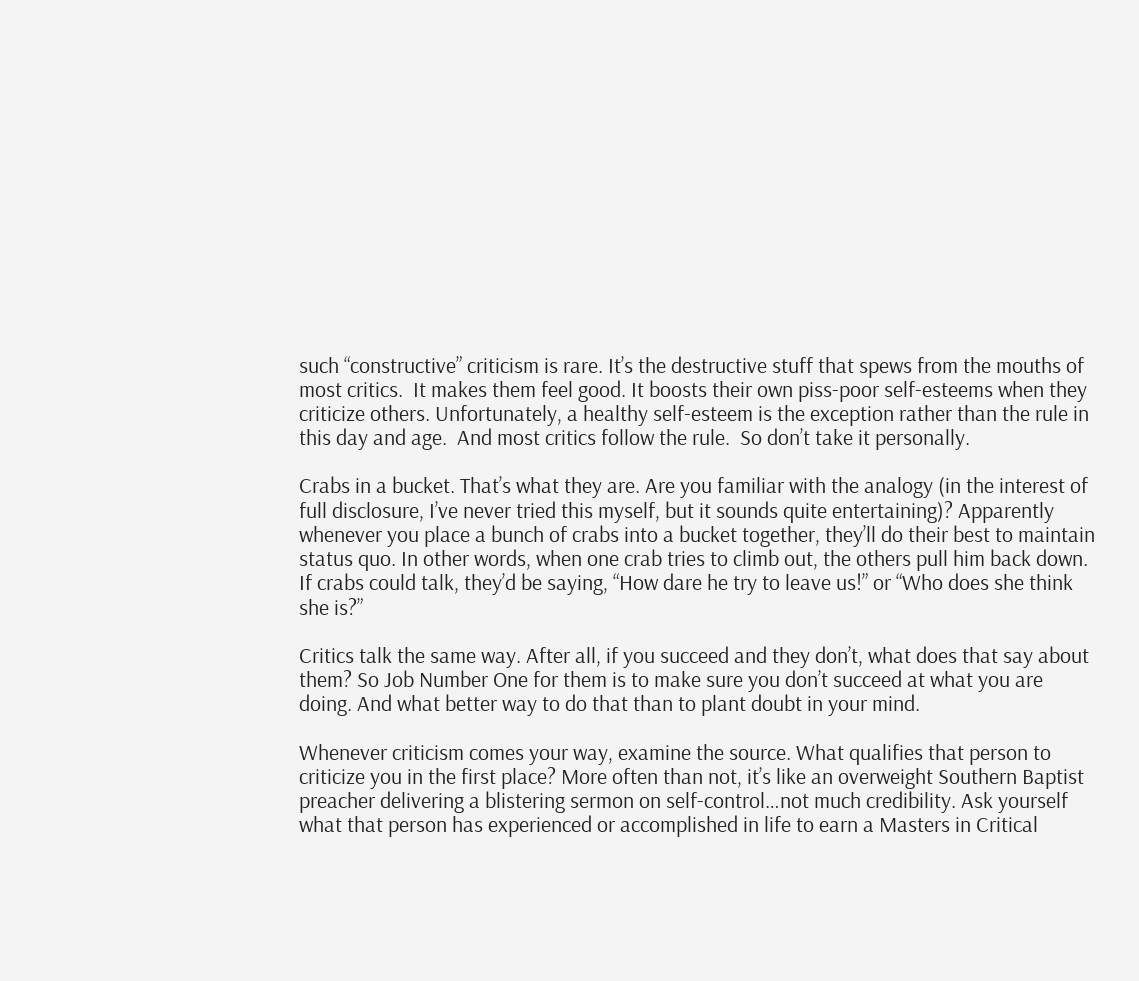such “constructive” criticism is rare. It’s the destructive stuff that spews from the mouths of most critics.  It makes them feel good. It boosts their own piss-poor self-esteems when they criticize others. Unfortunately, a healthy self-esteem is the exception rather than the rule in this day and age.  And most critics follow the rule.  So don’t take it personally.

Crabs in a bucket. That’s what they are. Are you familiar with the analogy (in the interest of full disclosure, I’ve never tried this myself, but it sounds quite entertaining)? Apparently whenever you place a bunch of crabs into a bucket together, they’ll do their best to maintain status quo. In other words, when one crab tries to climb out, the others pull him back down. If crabs could talk, they’d be saying, “How dare he try to leave us!” or “Who does she think she is?”

Critics talk the same way. After all, if you succeed and they don’t, what does that say about them? So Job Number One for them is to make sure you don’t succeed at what you are doing. And what better way to do that than to plant doubt in your mind.

Whenever criticism comes your way, examine the source. What qualifies that person to criticize you in the first place? More often than not, it’s like an overweight Southern Baptist preacher delivering a blistering sermon on self-control…not much credibility. Ask yourself what that person has experienced or accomplished in life to earn a Masters in Critical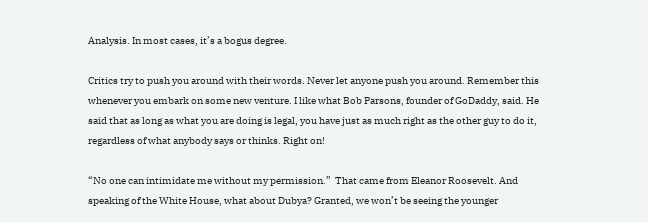Analysis. In most cases, it’s a bogus degree.

Critics try to push you around with their words. Never let anyone push you around. Remember this whenever you embark on some new venture. I like what Bob Parsons, founder of GoDaddy, said. He said that as long as what you are doing is legal, you have just as much right as the other guy to do it, regardless of what anybody says or thinks. Right on!

“No one can intimidate me without my permission.”  That came from Eleanor Roosevelt. And speaking of the White House, what about Dubya? Granted, we won’t be seeing the younger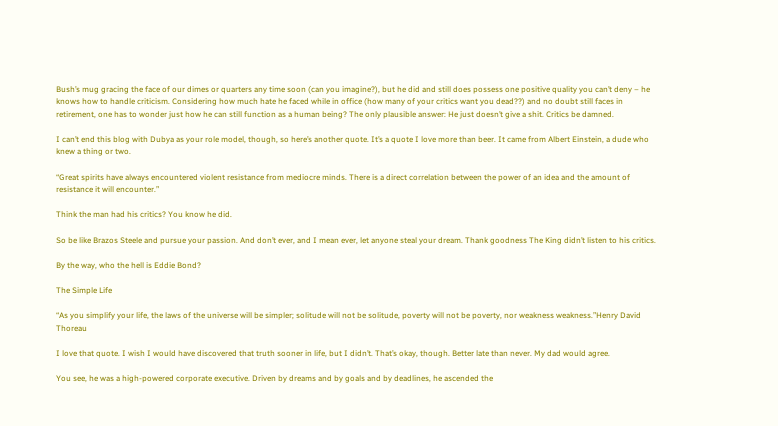Bush’s mug gracing the face of our dimes or quarters any time soon (can you imagine?), but he did and still does possess one positive quality you can’t deny – he knows how to handle criticism. Considering how much hate he faced while in office (how many of your critics want you dead??) and no doubt still faces in retirement, one has to wonder just how he can still function as a human being? The only plausible answer: He just doesn’t give a shit. Critics be damned.

I can’t end this blog with Dubya as your role model, though, so here’s another quote. It’s a quote I love more than beer. It came from Albert Einstein, a dude who knew a thing or two.

“Great spirits have always encountered violent resistance from mediocre minds. There is a direct correlation between the power of an idea and the amount of resistance it will encounter.”

Think the man had his critics? You know he did.

So be like Brazos Steele and pursue your passion. And don’t ever, and I mean ever, let anyone steal your dream. Thank goodness The King didn’t listen to his critics.

By the way, who the hell is Eddie Bond?

The Simple Life

“As you simplify your life, the laws of the universe will be simpler; solitude will not be solitude, poverty will not be poverty, nor weakness weakness.”Henry David Thoreau

I love that quote. I wish I would have discovered that truth sooner in life, but I didn’t. That’s okay, though. Better late than never. My dad would agree.

You see, he was a high-powered corporate executive. Driven by dreams and by goals and by deadlines, he ascended the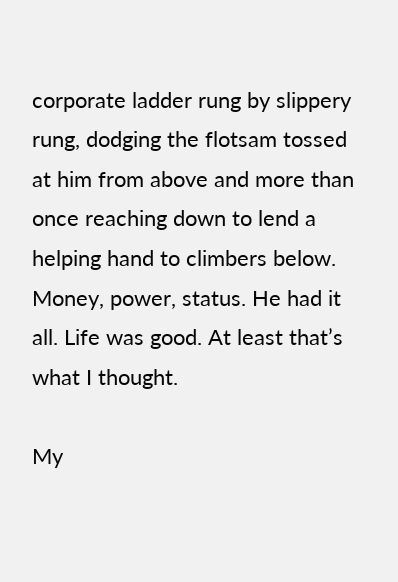corporate ladder rung by slippery rung, dodging the flotsam tossed at him from above and more than once reaching down to lend a helping hand to climbers below. Money, power, status. He had it all. Life was good. At least that’s what I thought.

My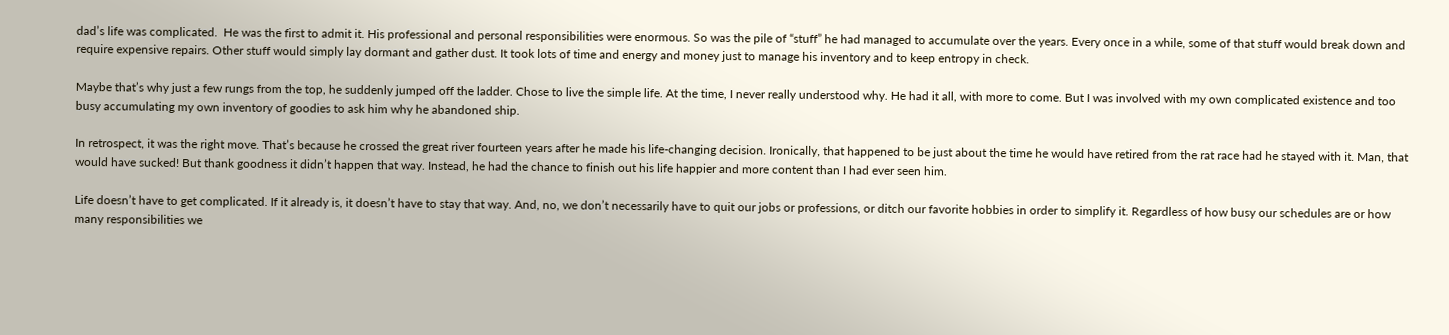dad’s life was complicated.  He was the first to admit it. His professional and personal responsibilities were enormous. So was the pile of “stuff” he had managed to accumulate over the years. Every once in a while, some of that stuff would break down and require expensive repairs. Other stuff would simply lay dormant and gather dust. It took lots of time and energy and money just to manage his inventory and to keep entropy in check.

Maybe that’s why just a few rungs from the top, he suddenly jumped off the ladder. Chose to live the simple life. At the time, I never really understood why. He had it all, with more to come. But I was involved with my own complicated existence and too busy accumulating my own inventory of goodies to ask him why he abandoned ship.

In retrospect, it was the right move. That’s because he crossed the great river fourteen years after he made his life-changing decision. Ironically, that happened to be just about the time he would have retired from the rat race had he stayed with it. Man, that would have sucked! But thank goodness it didn’t happen that way. Instead, he had the chance to finish out his life happier and more content than I had ever seen him.

Life doesn’t have to get complicated. If it already is, it doesn’t have to stay that way. And, no, we don’t necessarily have to quit our jobs or professions, or ditch our favorite hobbies in order to simplify it. Regardless of how busy our schedules are or how many responsibilities we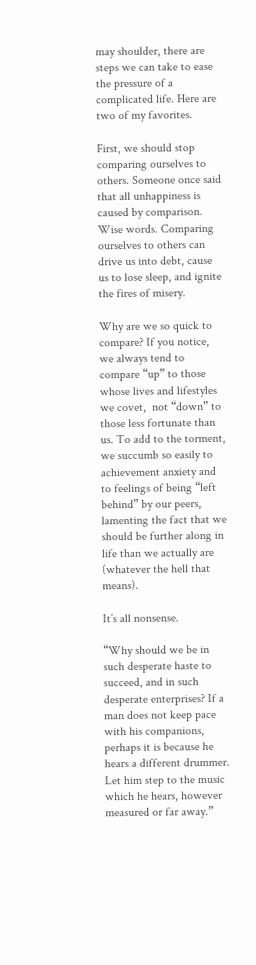may shoulder, there are steps we can take to ease the pressure of a complicated life. Here are two of my favorites.

First, we should stop comparing ourselves to others. Someone once said that all unhappiness is caused by comparison.  Wise words. Comparing ourselves to others can drive us into debt, cause us to lose sleep, and ignite the fires of misery.

Why are we so quick to compare? If you notice, we always tend to compare “up” to those whose lives and lifestyles we covet,  not “down” to those less fortunate than us. To add to the torment, we succumb so easily to achievement anxiety and to feelings of being “left behind” by our peers, lamenting the fact that we should be further along in life than we actually are (whatever the hell that means).

It’s all nonsense.

“Why should we be in such desperate haste to succeed, and in such desperate enterprises? If a man does not keep pace with his companions, perhaps it is because he hears a different drummer. Let him step to the music which he hears, however measured or far away.”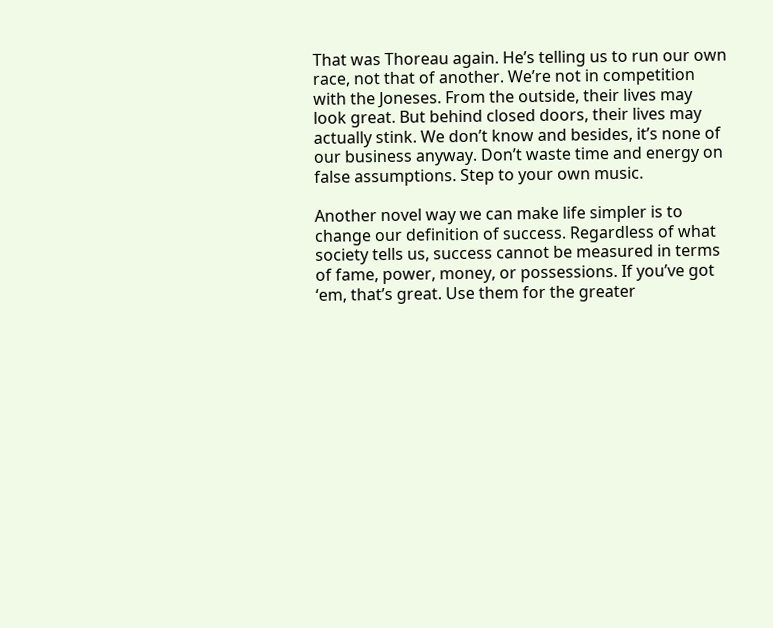That was Thoreau again. He’s telling us to run our own race, not that of another. We’re not in competition with the Joneses. From the outside, their lives may look great. But behind closed doors, their lives may actually stink. We don’t know and besides, it’s none of our business anyway. Don’t waste time and energy on false assumptions. Step to your own music.

Another novel way we can make life simpler is to change our definition of success. Regardless of what society tells us, success cannot be measured in terms of fame, power, money, or possessions. If you’ve got ‘em, that’s great. Use them for the greater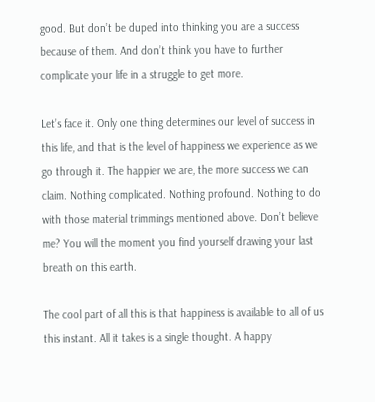good. But don’t be duped into thinking you are a success because of them. And don’t think you have to further complicate your life in a struggle to get more.

Let’s face it. Only one thing determines our level of success in this life, and that is the level of happiness we experience as we go through it. The happier we are, the more success we can claim. Nothing complicated. Nothing profound. Nothing to do with those material trimmings mentioned above. Don’t believe me? You will the moment you find yourself drawing your last breath on this earth.

The cool part of all this is that happiness is available to all of us this instant. All it takes is a single thought. A happy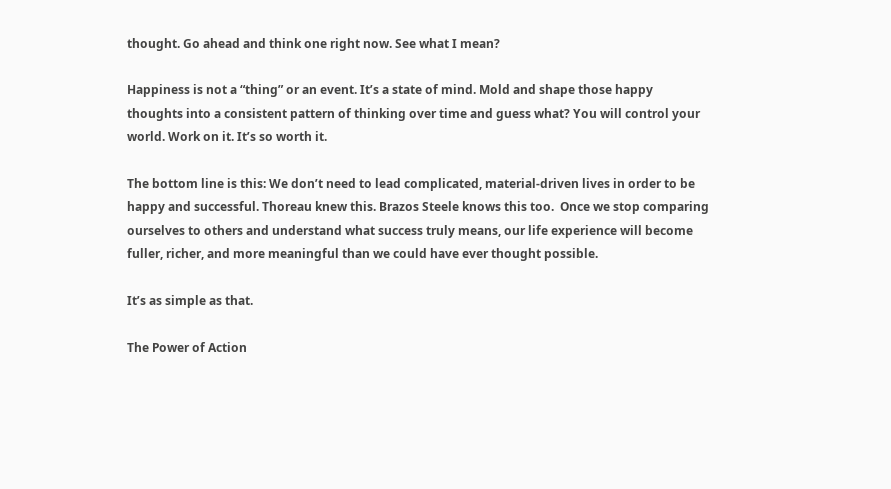thought. Go ahead and think one right now. See what I mean?

Happiness is not a “thing” or an event. It’s a state of mind. Mold and shape those happy thoughts into a consistent pattern of thinking over time and guess what? You will control your world. Work on it. It’s so worth it.

The bottom line is this: We don’t need to lead complicated, material-driven lives in order to be happy and successful. Thoreau knew this. Brazos Steele knows this too.  Once we stop comparing ourselves to others and understand what success truly means, our life experience will become fuller, richer, and more meaningful than we could have ever thought possible.

It’s as simple as that.

The Power of Action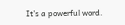It’s a powerful word.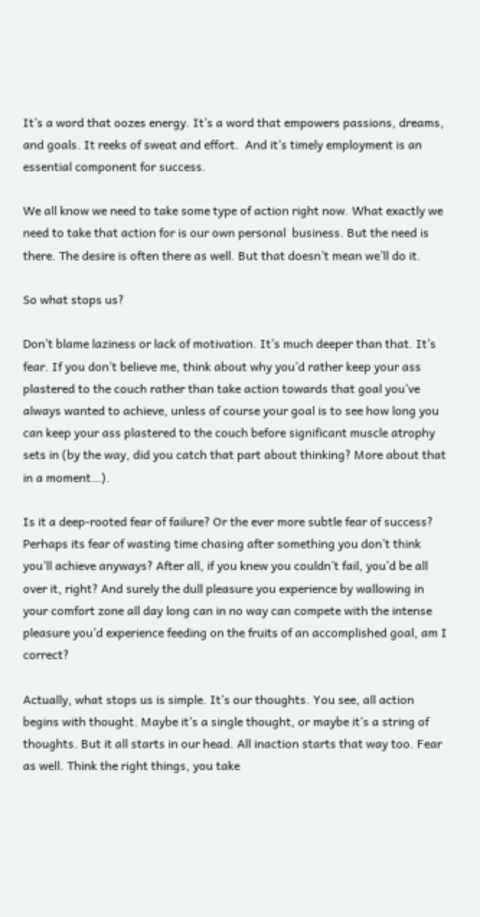It’s a word that oozes energy. It’s a word that empowers passions, dreams, and goals. It reeks of sweat and effort.  And it’s timely employment is an essential component for success.

We all know we need to take some type of action right now. What exactly we need to take that action for is our own personal  business. But the need is there. The desire is often there as well. But that doesn’t mean we’ll do it.

So what stops us?

Don’t blame laziness or lack of motivation. It’s much deeper than that. It’s fear. If you don’t believe me, think about why you’d rather keep your ass plastered to the couch rather than take action towards that goal you’ve always wanted to achieve, unless of course your goal is to see how long you can keep your ass plastered to the couch before significant muscle atrophy sets in (by the way, did you catch that part about thinking? More about that in a moment…).

Is it a deep-rooted fear of failure? Or the ever more subtle fear of success? Perhaps its fear of wasting time chasing after something you don’t think you’ll achieve anyways? After all, if you knew you couldn’t fail, you’d be all over it, right? And surely the dull pleasure you experience by wallowing in your comfort zone all day long can in no way can compete with the intense pleasure you’d experience feeding on the fruits of an accomplished goal, am I correct?

Actually, what stops us is simple. It’s our thoughts. You see, all action begins with thought. Maybe it’s a single thought, or maybe it’s a string of thoughts. But it all starts in our head. All inaction starts that way too. Fear as well. Think the right things, you take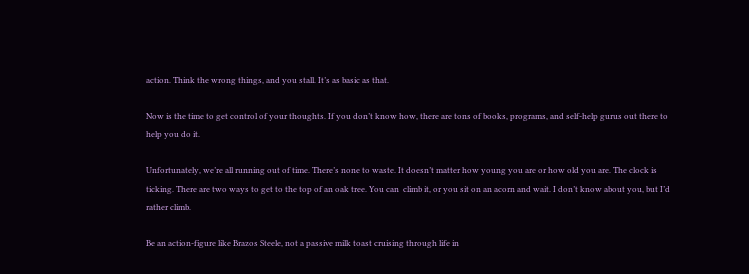action. Think the wrong things, and you stall. It’s as basic as that.

Now is the time to get control of your thoughts. If you don’t know how, there are tons of books, programs, and self-help gurus out there to help you do it.

Unfortunately, we’re all running out of time. There’s none to waste. It doesn’t matter how young you are or how old you are. The clock is ticking. There are two ways to get to the top of an oak tree. You can  climb it, or you sit on an acorn and wait. I don’t know about you, but I’d rather climb.

Be an action-figure like Brazos Steele, not a passive milk toast cruising through life in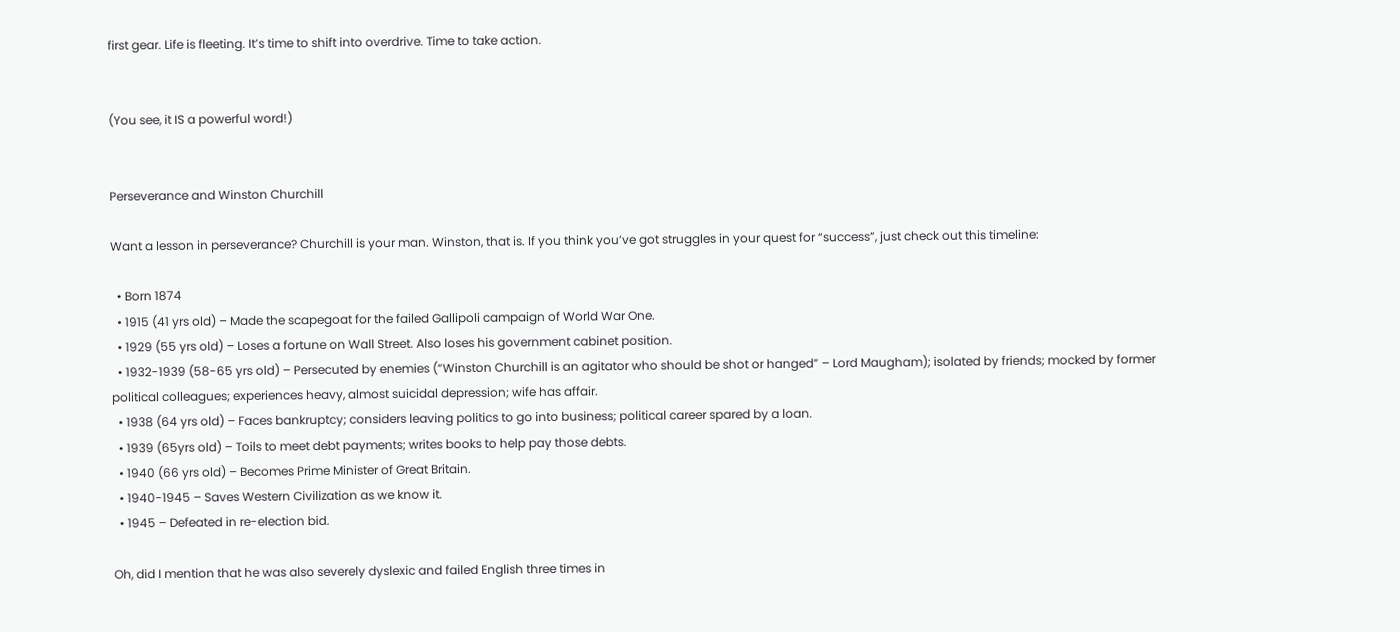first gear. Life is fleeting. It’s time to shift into overdrive. Time to take action.


(You see, it IS a powerful word!)


Perseverance and Winston Churchill

Want a lesson in perseverance? Churchill is your man. Winston, that is. If you think you’ve got struggles in your quest for “success”, just check out this timeline:

  • Born 1874
  • 1915 (41 yrs old) – Made the scapegoat for the failed Gallipoli campaign of World War One.
  • 1929 (55 yrs old) – Loses a fortune on Wall Street. Also loses his government cabinet position.
  • 1932-1939 (58-65 yrs old) – Persecuted by enemies (“Winston Churchill is an agitator who should be shot or hanged” – Lord Maugham); isolated by friends; mocked by former political colleagues; experiences heavy, almost suicidal depression; wife has affair.
  • 1938 (64 yrs old) – Faces bankruptcy; considers leaving politics to go into business; political career spared by a loan.
  • 1939 (65yrs old) – Toils to meet debt payments; writes books to help pay those debts.
  • 1940 (66 yrs old) – Becomes Prime Minister of Great Britain.
  • 1940-1945 – Saves Western Civilization as we know it.
  • 1945 – Defeated in re-election bid.

Oh, did I mention that he was also severely dyslexic and failed English three times in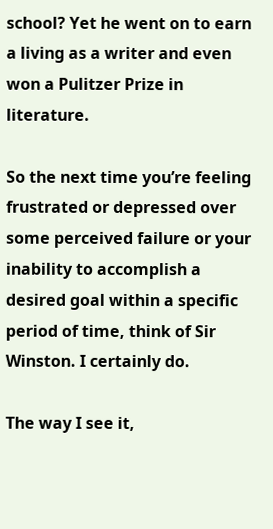school? Yet he went on to earn a living as a writer and even won a Pulitzer Prize in literature.

So the next time you’re feeling frustrated or depressed over some perceived failure or your inability to accomplish a desired goal within a specific period of time, think of Sir Winston. I certainly do.

The way I see it,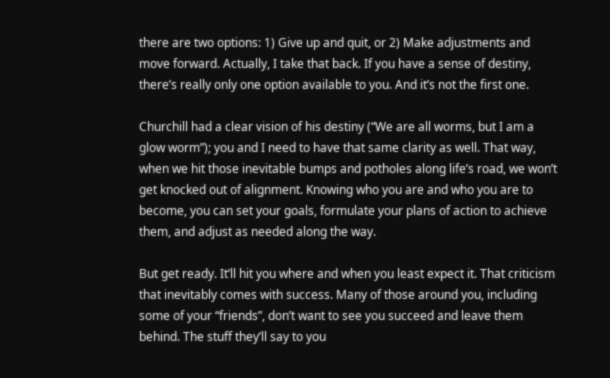there are two options: 1) Give up and quit, or 2) Make adjustments and move forward. Actually, I take that back. If you have a sense of destiny, there’s really only one option available to you. And it’s not the first one.

Churchill had a clear vision of his destiny (“We are all worms, but I am a glow worm”); you and I need to have that same clarity as well. That way, when we hit those inevitable bumps and potholes along life’s road, we won’t get knocked out of alignment. Knowing who you are and who you are to become, you can set your goals, formulate your plans of action to achieve them, and adjust as needed along the way.

But get ready. It’ll hit you where and when you least expect it. That criticism that inevitably comes with success. Many of those around you, including some of your “friends”, don’t want to see you succeed and leave them behind. The stuff they’ll say to you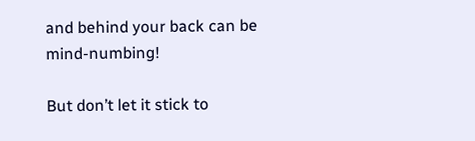and behind your back can be mind-numbing!

But don’t let it stick to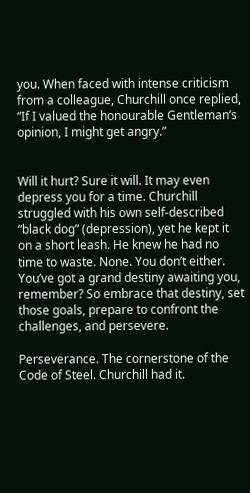you. When faced with intense criticism from a colleague, Churchill once replied, “If I valued the honourable Gentleman’s opinion, I might get angry.”


Will it hurt? Sure it will. It may even depress you for a time. Churchill struggled with his own self-described “black dog” (depression), yet he kept it on a short leash. He knew he had no time to waste. None. You don’t either. You’ve got a grand destiny awaiting you, remember? So embrace that destiny, set those goals, prepare to confront the challenges, and persevere.

Perseverance. The cornerstone of the Code of Steel. Churchill had it.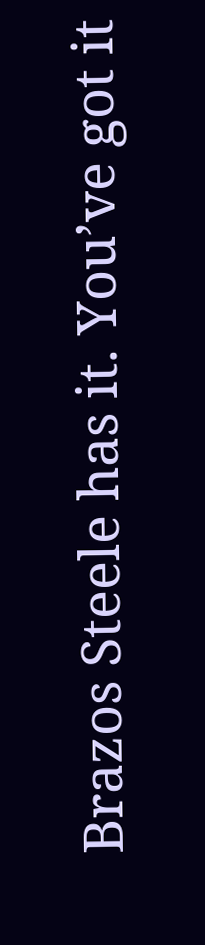Brazos Steele has it. You’ve got it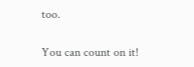too.

You can count on it!